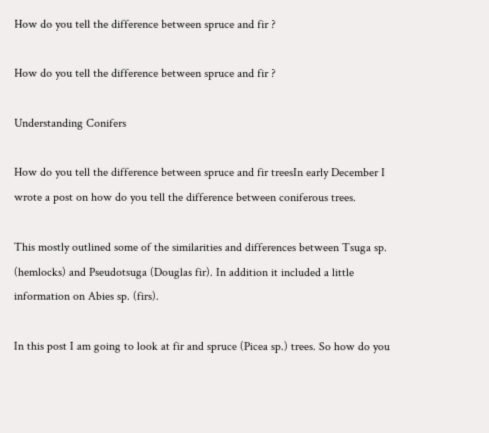How do you tell the difference between spruce and fir ?

How do you tell the difference between spruce and fir ?

Understanding Conifers

How do you tell the difference between spruce and fir treesIn early December I wrote a post on how do you tell the difference between coniferous trees.

This mostly outlined some of the similarities and differences between Tsuga sp. (hemlocks) and Pseudotsuga (Douglas fir). In addition it included a little information on Abies sp. (firs).

In this post I am going to look at fir and spruce (Picea sp.) trees. So how do you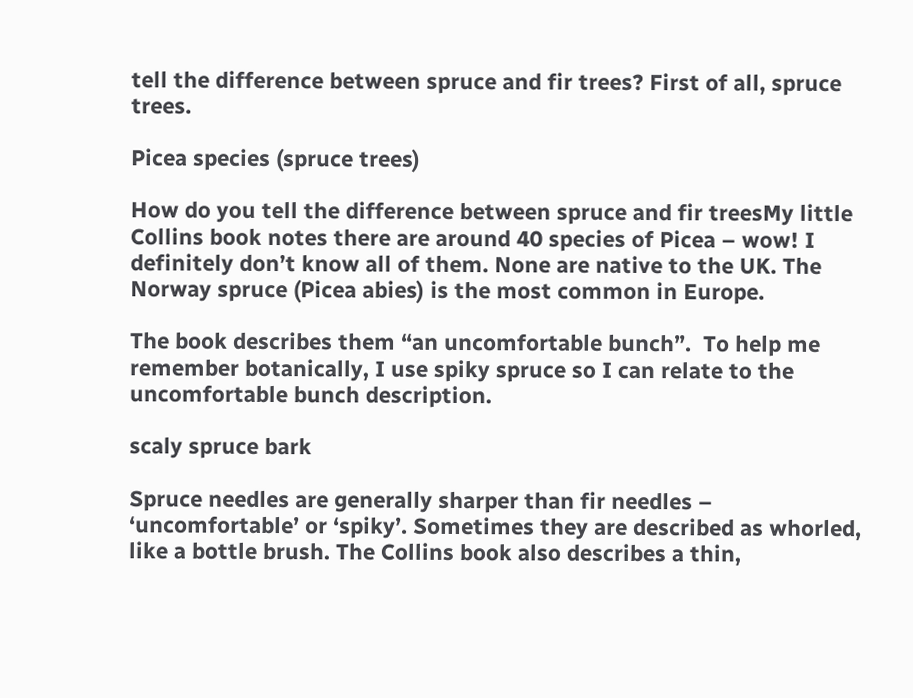tell the difference between spruce and fir trees? First of all, spruce trees.

Picea species (spruce trees)

How do you tell the difference between spruce and fir treesMy little Collins book notes there are around 40 species of Picea – wow! I definitely don’t know all of them. None are native to the UK. The Norway spruce (Picea abies) is the most common in Europe.

The book describes them “an uncomfortable bunch”.  To help me remember botanically, I use spiky spruce so I can relate to the uncomfortable bunch description.

scaly spruce bark

Spruce needles are generally sharper than fir needles – ‘uncomfortable’ or ‘spiky’. Sometimes they are described as whorled, like a bottle brush. The Collins book also describes a thin,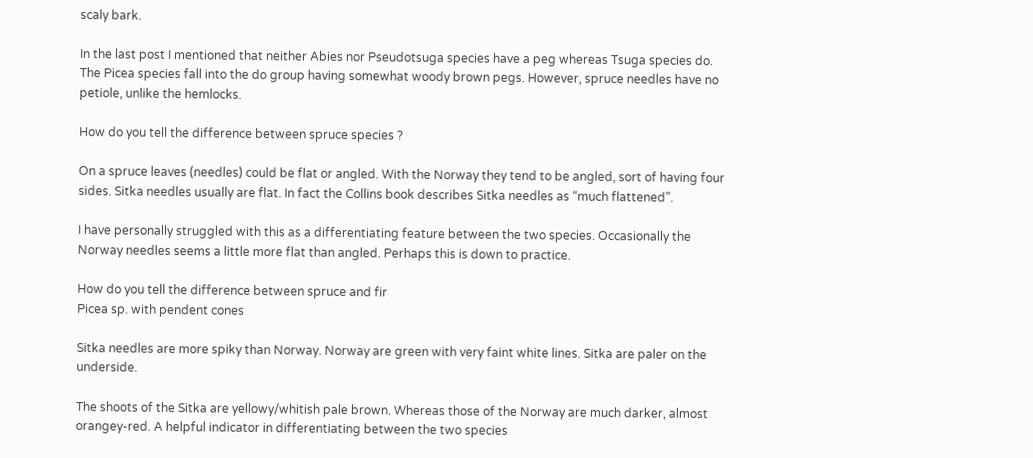scaly bark.

In the last post I mentioned that neither Abies nor Pseudotsuga species have a peg whereas Tsuga species do. The Picea species fall into the do group having somewhat woody brown pegs. However, spruce needles have no petiole, unlike the hemlocks.

How do you tell the difference between spruce species ?

On a spruce leaves (needles) could be flat or angled. With the Norway they tend to be angled, sort of having four sides. Sitka needles usually are flat. In fact the Collins book describes Sitka needles as “much flattened”.

I have personally struggled with this as a differentiating feature between the two species. Occasionally the Norway needles seems a little more flat than angled. Perhaps this is down to practice.

How do you tell the difference between spruce and fir
Picea sp. with pendent cones

Sitka needles are more spiky than Norway. Norway are green with very faint white lines. Sitka are paler on the underside.

The shoots of the Sitka are yellowy/whitish pale brown. Whereas those of the Norway are much darker, almost orangey-red. A helpful indicator in differentiating between the two species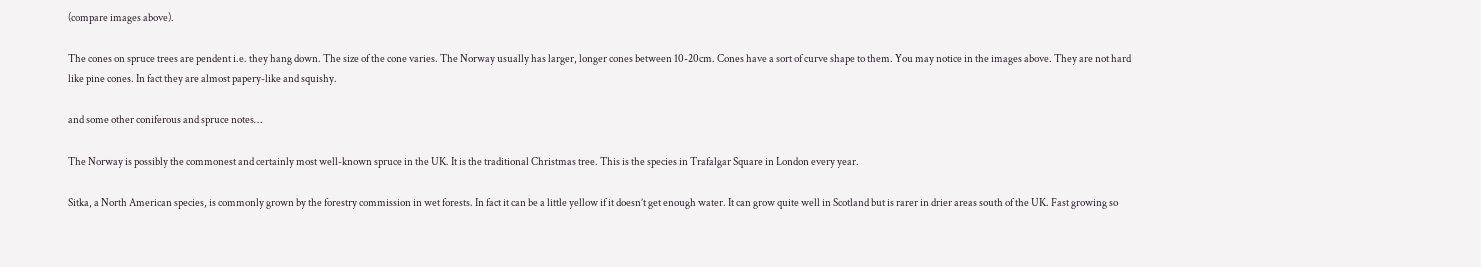(compare images above).

The cones on spruce trees are pendent i.e. they hang down. The size of the cone varies. The Norway usually has larger, longer cones between 10-20cm. Cones have a sort of curve shape to them. You may notice in the images above. They are not hard like pine cones. In fact they are almost papery-like and squishy.

and some other coniferous and spruce notes…

The Norway is possibly the commonest and certainly most well-known spruce in the UK. It is the traditional Christmas tree. This is the species in Trafalgar Square in London every year.

Sitka, a North American species, is commonly grown by the forestry commission in wet forests. In fact it can be a little yellow if it doesn’t get enough water. It can grow quite well in Scotland but is rarer in drier areas south of the UK. Fast growing so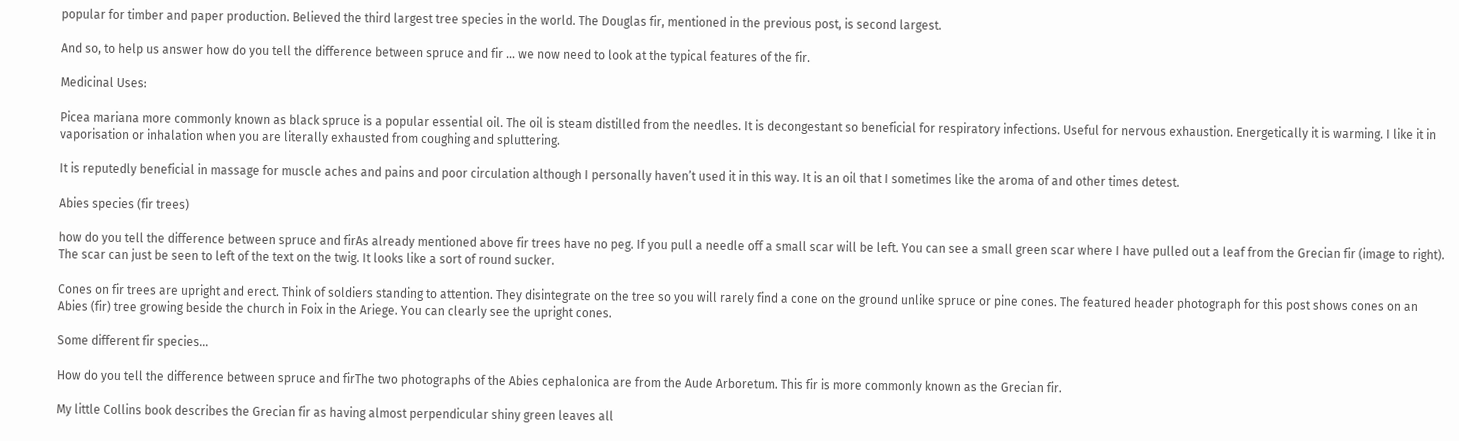popular for timber and paper production. Believed the third largest tree species in the world. The Douglas fir, mentioned in the previous post, is second largest.

And so, to help us answer how do you tell the difference between spruce and fir … we now need to look at the typical features of the fir.

Medicinal Uses:

Picea mariana more commonly known as black spruce is a popular essential oil. The oil is steam distilled from the needles. It is decongestant so beneficial for respiratory infections. Useful for nervous exhaustion. Energetically it is warming. I like it in vaporisation or inhalation when you are literally exhausted from coughing and spluttering.

It is reputedly beneficial in massage for muscle aches and pains and poor circulation although I personally haven’t used it in this way. It is an oil that I sometimes like the aroma of and other times detest.

Abies species (fir trees)

how do you tell the difference between spruce and firAs already mentioned above fir trees have no peg. If you pull a needle off a small scar will be left. You can see a small green scar where I have pulled out a leaf from the Grecian fir (image to right). The scar can just be seen to left of the text on the twig. It looks like a sort of round sucker.

Cones on fir trees are upright and erect. Think of soldiers standing to attention. They disintegrate on the tree so you will rarely find a cone on the ground unlike spruce or pine cones. The featured header photograph for this post shows cones on an Abies (fir) tree growing beside the church in Foix in the Ariege. You can clearly see the upright cones.

Some different fir species…

How do you tell the difference between spruce and firThe two photographs of the Abies cephalonica are from the Aude Arboretum. This fir is more commonly known as the Grecian fir.

My little Collins book describes the Grecian fir as having almost perpendicular shiny green leaves all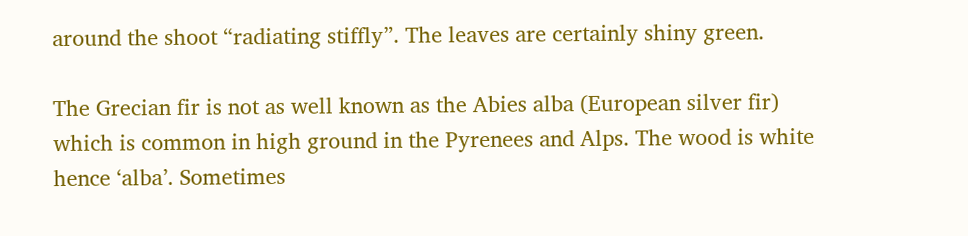around the shoot “radiating stiffly”. The leaves are certainly shiny green.

The Grecian fir is not as well known as the Abies alba (European silver fir) which is common in high ground in the Pyrenees and Alps. The wood is white hence ‘alba’. Sometimes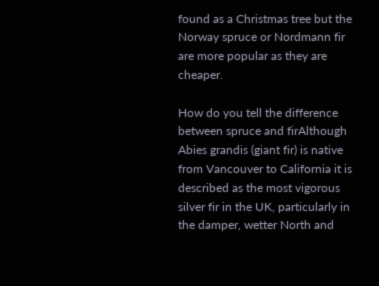found as a Christmas tree but the Norway spruce or Nordmann fir are more popular as they are cheaper.

How do you tell the difference between spruce and firAlthough Abies grandis (giant fir) is native from Vancouver to California it is described as the most vigorous silver fir in the UK, particularly in the damper, wetter North and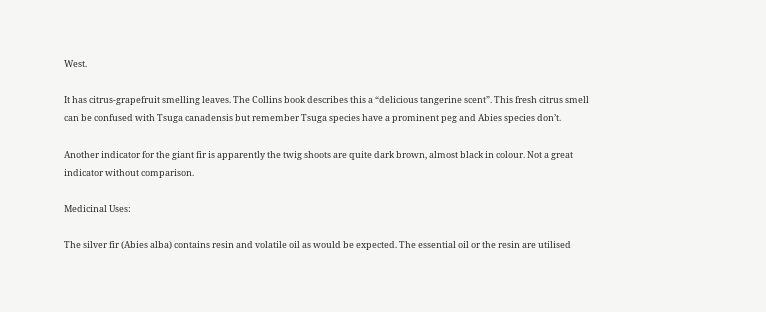West.

It has citrus-grapefruit smelling leaves. The Collins book describes this a “delicious tangerine scent”. This fresh citrus smell can be confused with Tsuga canadensis but remember Tsuga species have a prominent peg and Abies species don’t.

Another indicator for the giant fir is apparently the twig shoots are quite dark brown, almost black in colour. Not a great indicator without comparison.

Medicinal Uses:

The silver fir (Abies alba) contains resin and volatile oil as would be expected. The essential oil or the resin are utilised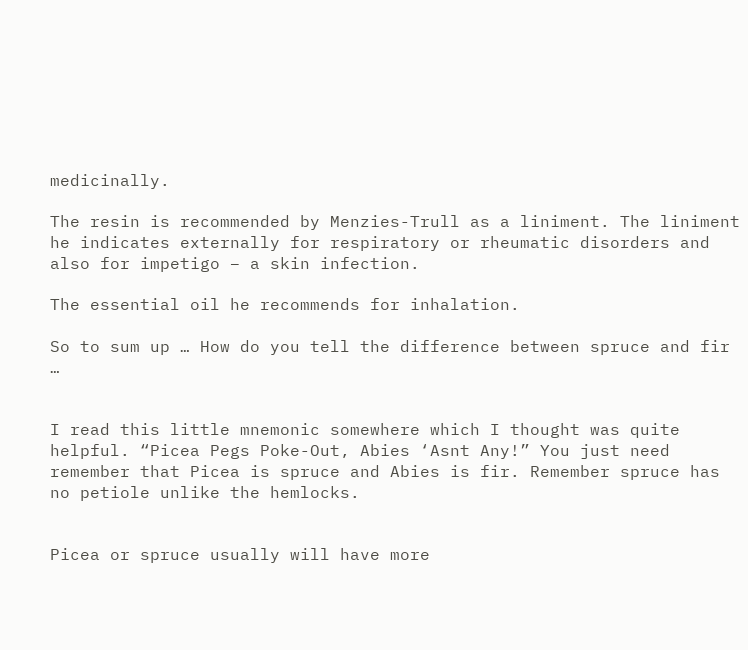medicinally.

The resin is recommended by Menzies-Trull as a liniment. The liniment he indicates externally for respiratory or rheumatic disorders and also for impetigo – a skin infection.

The essential oil he recommends for inhalation.

So to sum up … How do you tell the difference between spruce and fir …


I read this little mnemonic somewhere which I thought was quite helpful. “Picea Pegs Poke-Out, Abies ‘Asnt Any!” You just need remember that Picea is spruce and Abies is fir. Remember spruce has no petiole unlike the hemlocks.


Picea or spruce usually will have more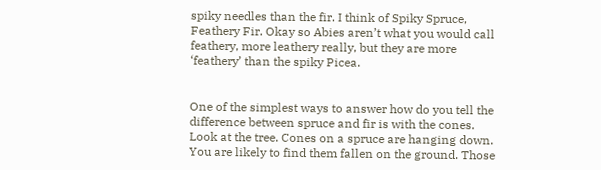spiky needles than the fir. I think of Spiky Spruce, Feathery Fir. Okay so Abies aren’t what you would call feathery, more leathery really, but they are more ‘feathery’ than the spiky Picea.


One of the simplest ways to answer how do you tell the difference between spruce and fir is with the cones. Look at the tree. Cones on a spruce are hanging down. You are likely to find them fallen on the ground. Those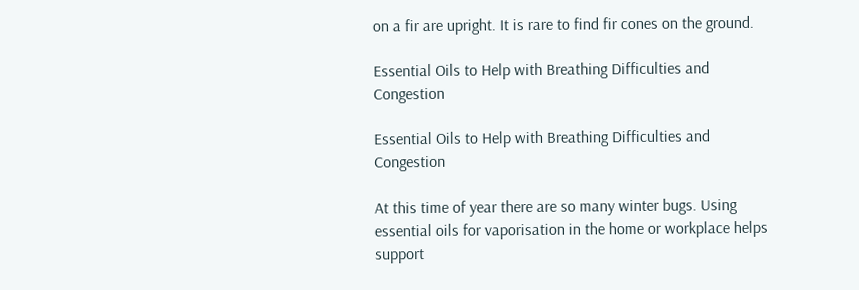on a fir are upright. It is rare to find fir cones on the ground.

Essential Oils to Help with Breathing Difficulties and Congestion

Essential Oils to Help with Breathing Difficulties and Congestion

At this time of year there are so many winter bugs. Using essential oils for vaporisation in the home or workplace helps support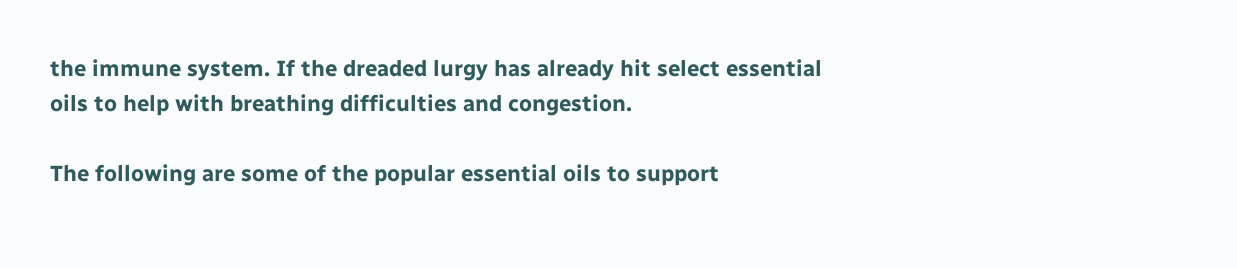the immune system. If the dreaded lurgy has already hit select essential oils to help with breathing difficulties and congestion.

The following are some of the popular essential oils to support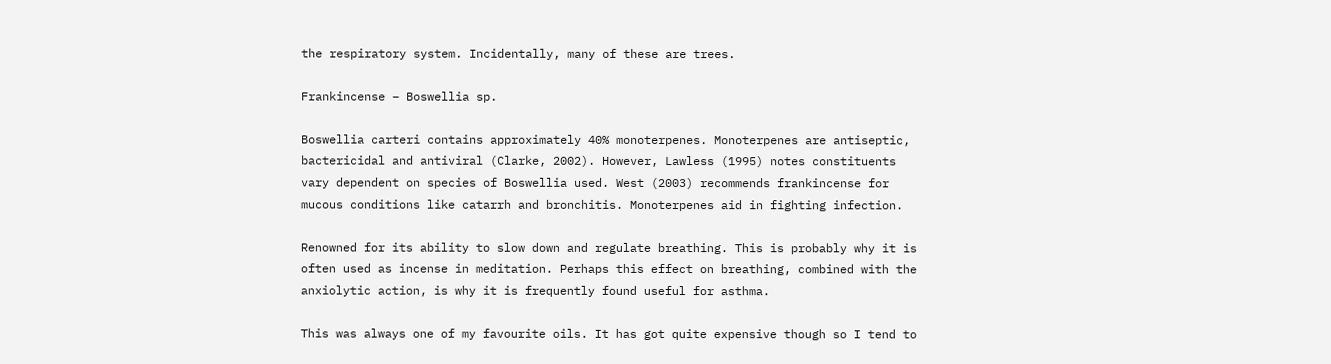the respiratory system. Incidentally, many of these are trees.

Frankincense – Boswellia sp.

Boswellia carteri contains approximately 40% monoterpenes. Monoterpenes are antiseptic, bactericidal and antiviral (Clarke, 2002). However, Lawless (1995) notes constituents vary dependent on species of Boswellia used. West (2003) recommends frankincense for mucous conditions like catarrh and bronchitis. Monoterpenes aid in fighting infection.

Renowned for its ability to slow down and regulate breathing. This is probably why it is often used as incense in meditation. Perhaps this effect on breathing, combined with the anxiolytic action, is why it is frequently found useful for asthma.

This was always one of my favourite oils. It has got quite expensive though so I tend to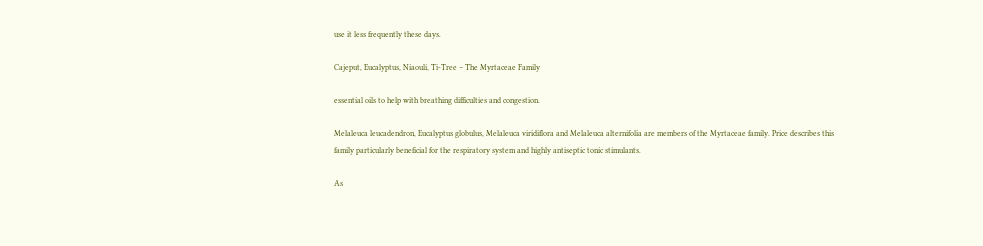use it less frequently these days.

Cajeput, Eucalyptus, Niaouli, Ti-Tree – The Myrtaceae Family

essential oils to help with breathing difficulties and congestion.

Melaleuca leucadendron, Eucalyptus globulus, Melaleuca viridiflora and Melaleuca alternifolia are members of the Myrtaceae family. Price describes this family particularly beneficial for the respiratory system and highly antiseptic tonic stimulants.

As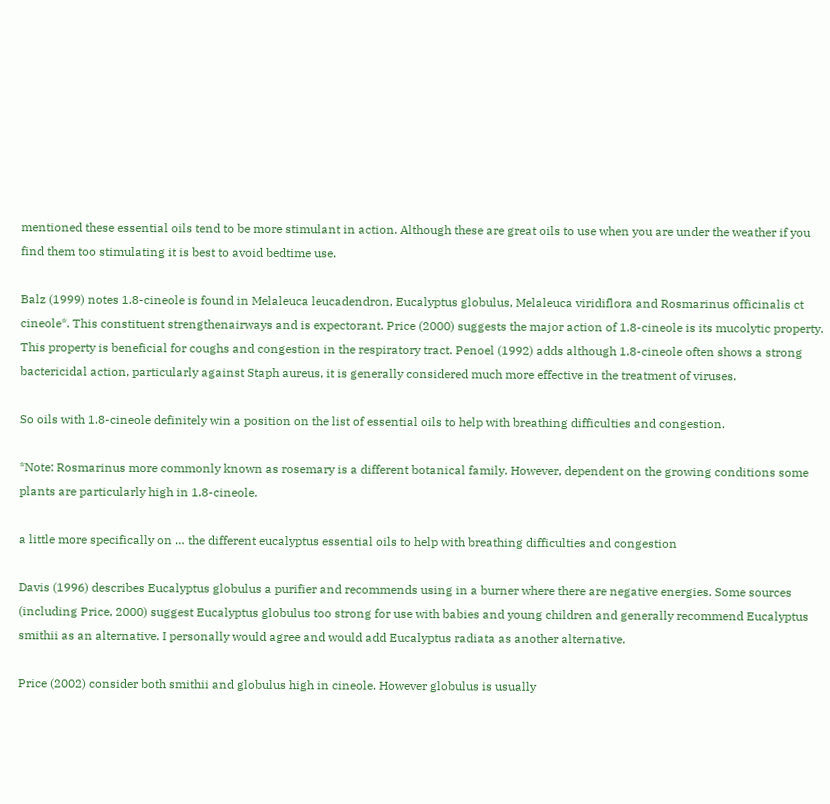mentioned these essential oils tend to be more stimulant in action. Although these are great oils to use when you are under the weather if you find them too stimulating it is best to avoid bedtime use.

Balz (1999) notes 1.8-cineole is found in Melaleuca leucadendron, Eucalyptus globulus, Melaleuca viridiflora and Rosmarinus officinalis ct cineole*. This constituent strengthenairways and is expectorant. Price (2000) suggests the major action of 1.8-cineole is its mucolytic property. This property is beneficial for coughs and congestion in the respiratory tract. Penoel (1992) adds although 1.8-cineole often shows a strong bactericidal action, particularly against Staph aureus, it is generally considered much more effective in the treatment of viruses.

So oils with 1.8-cineole definitely win a position on the list of essential oils to help with breathing difficulties and congestion.

*Note: Rosmarinus more commonly known as rosemary is a different botanical family. However, dependent on the growing conditions some plants are particularly high in 1.8-cineole.

a little more specifically on … the different eucalyptus essential oils to help with breathing difficulties and congestion

Davis (1996) describes Eucalyptus globulus a purifier and recommends using in a burner where there are negative energies. Some sources (including Price, 2000) suggest Eucalyptus globulus too strong for use with babies and young children and generally recommend Eucalyptus smithii as an alternative. I personally would agree and would add Eucalyptus radiata as another alternative.

Price (2002) consider both smithii and globulus high in cineole. However globulus is usually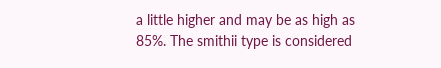a little higher and may be as high as 85%. The smithii type is considered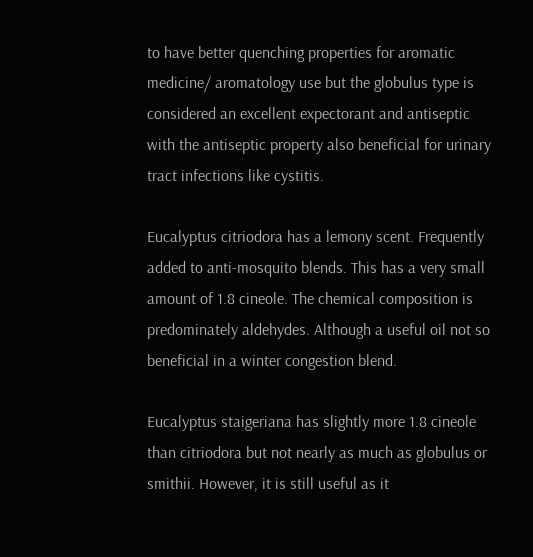to have better quenching properties for aromatic medicine/ aromatology use but the globulus type is considered an excellent expectorant and antiseptic with the antiseptic property also beneficial for urinary tract infections like cystitis.

Eucalyptus citriodora has a lemony scent. Frequently added to anti-mosquito blends. This has a very small amount of 1.8 cineole. The chemical composition is predominately aldehydes. Although a useful oil not so beneficial in a winter congestion blend.

Eucalyptus staigeriana has slightly more 1.8 cineole than citriodora but not nearly as much as globulus or smithii. However, it is still useful as it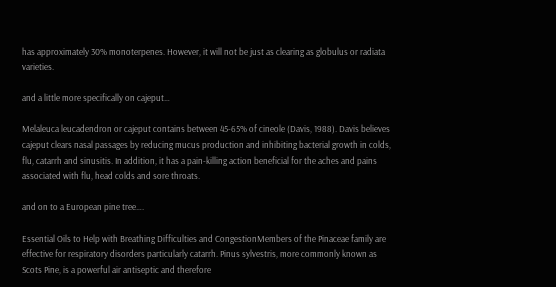has approximately 30% monoterpenes. However, it will not be just as clearing as globulus or radiata varieties.

and a little more specifically on cajeput…

Melaleuca leucadendron or cajeput contains between 45-65% of cineole (Davis, 1988). Davis believes cajeput clears nasal passages by reducing mucus production and inhibiting bacterial growth in colds, flu, catarrh and sinusitis. In addition, it has a pain-killing action beneficial for the aches and pains associated with flu, head colds and sore throats.

and on to a European pine tree….

Essential Oils to Help with Breathing Difficulties and CongestionMembers of the Pinaceae family are effective for respiratory disorders particularly catarrh. Pinus sylvestris, more commonly known as Scots Pine, is a powerful air antiseptic and therefore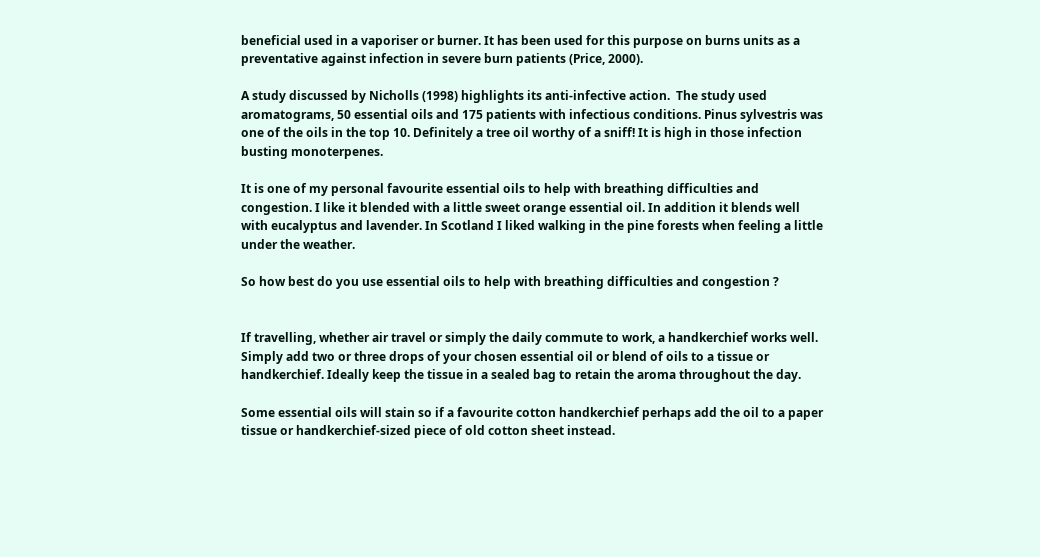beneficial used in a vaporiser or burner. It has been used for this purpose on burns units as a preventative against infection in severe burn patients (Price, 2000).

A study discussed by Nicholls (1998) highlights its anti-infective action.  The study used aromatograms, 50 essential oils and 175 patients with infectious conditions. Pinus sylvestris was one of the oils in the top 10. Definitely a tree oil worthy of a sniff! It is high in those infection busting monoterpenes.

It is one of my personal favourite essential oils to help with breathing difficulties and congestion. I like it blended with a little sweet orange essential oil. In addition it blends well with eucalyptus and lavender. In Scotland I liked walking in the pine forests when feeling a little under the weather.

So how best do you use essential oils to help with breathing difficulties and congestion ?


If travelling, whether air travel or simply the daily commute to work, a handkerchief works well. Simply add two or three drops of your chosen essential oil or blend of oils to a tissue or handkerchief. Ideally keep the tissue in a sealed bag to retain the aroma throughout the day.

Some essential oils will stain so if a favourite cotton handkerchief perhaps add the oil to a paper tissue or handkerchief-sized piece of old cotton sheet instead.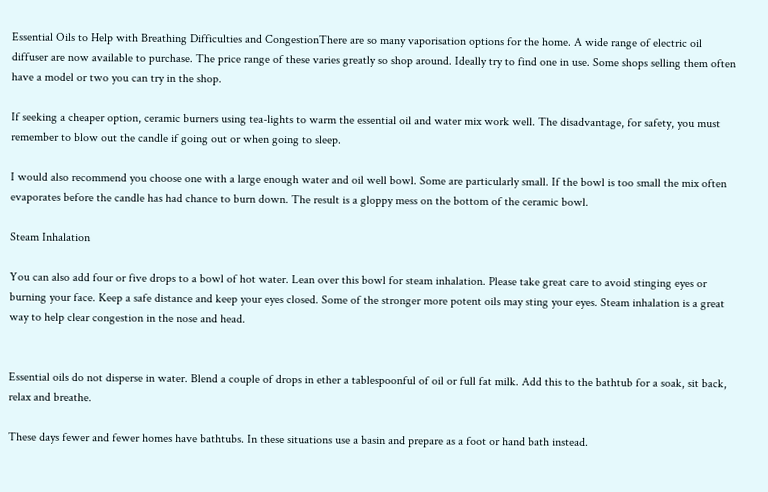Essential Oils to Help with Breathing Difficulties and CongestionThere are so many vaporisation options for the home. A wide range of electric oil diffuser are now available to purchase. The price range of these varies greatly so shop around. Ideally try to find one in use. Some shops selling them often have a model or two you can try in the shop.

If seeking a cheaper option, ceramic burners using tea-lights to warm the essential oil and water mix work well. The disadvantage, for safety, you must remember to blow out the candle if going out or when going to sleep.

I would also recommend you choose one with a large enough water and oil well bowl. Some are particularly small. If the bowl is too small the mix often evaporates before the candle has had chance to burn down. The result is a gloppy mess on the bottom of the ceramic bowl.

Steam Inhalation

You can also add four or five drops to a bowl of hot water. Lean over this bowl for steam inhalation. Please take great care to avoid stinging eyes or burning your face. Keep a safe distance and keep your eyes closed. Some of the stronger more potent oils may sting your eyes. Steam inhalation is a great way to help clear congestion in the nose and head.


Essential oils do not disperse in water. Blend a couple of drops in ether a tablespoonful of oil or full fat milk. Add this to the bathtub for a soak, sit back, relax and breathe.

These days fewer and fewer homes have bathtubs. In these situations use a basin and prepare as a foot or hand bath instead.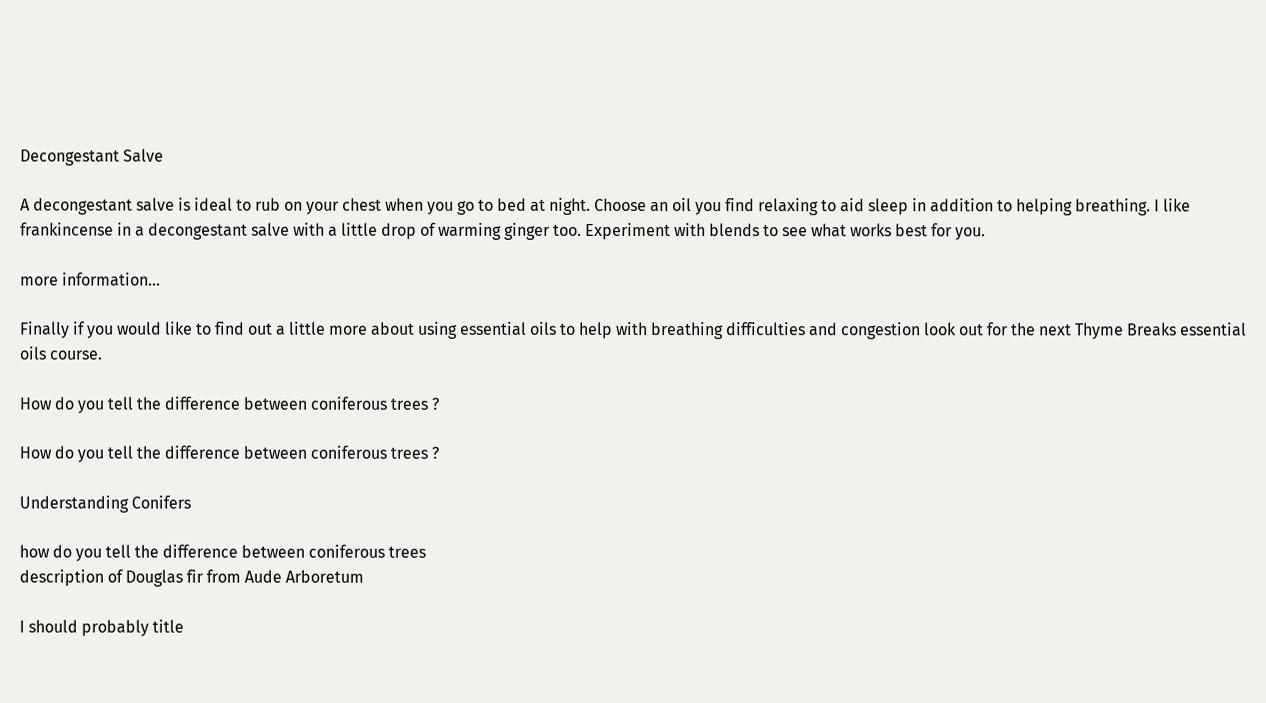Decongestant Salve

A decongestant salve is ideal to rub on your chest when you go to bed at night. Choose an oil you find relaxing to aid sleep in addition to helping breathing. I like frankincense in a decongestant salve with a little drop of warming ginger too. Experiment with blends to see what works best for you.

more information…

Finally if you would like to find out a little more about using essential oils to help with breathing difficulties and congestion look out for the next Thyme Breaks essential oils course.

How do you tell the difference between coniferous trees ?

How do you tell the difference between coniferous trees ?

Understanding Conifers

how do you tell the difference between coniferous trees
description of Douglas fir from Aude Arboretum

I should probably title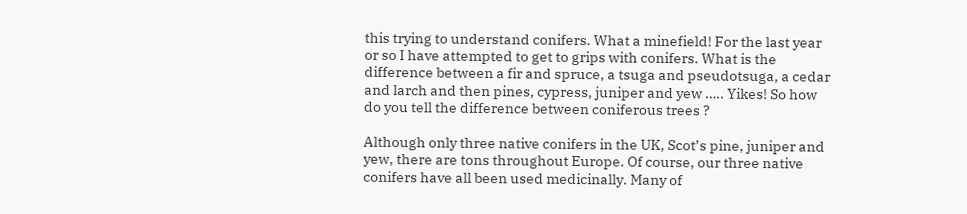this trying to understand conifers. What a minefield! For the last year or so I have attempted to get to grips with conifers. What is the difference between a fir and spruce, a tsuga and pseudotsuga, a cedar and larch and then pines, cypress, juniper and yew ….. Yikes! So how do you tell the difference between coniferous trees ?

Although only three native conifers in the UK, Scot’s pine, juniper and yew, there are tons throughout Europe. Of course, our three native conifers have all been used medicinally. Many of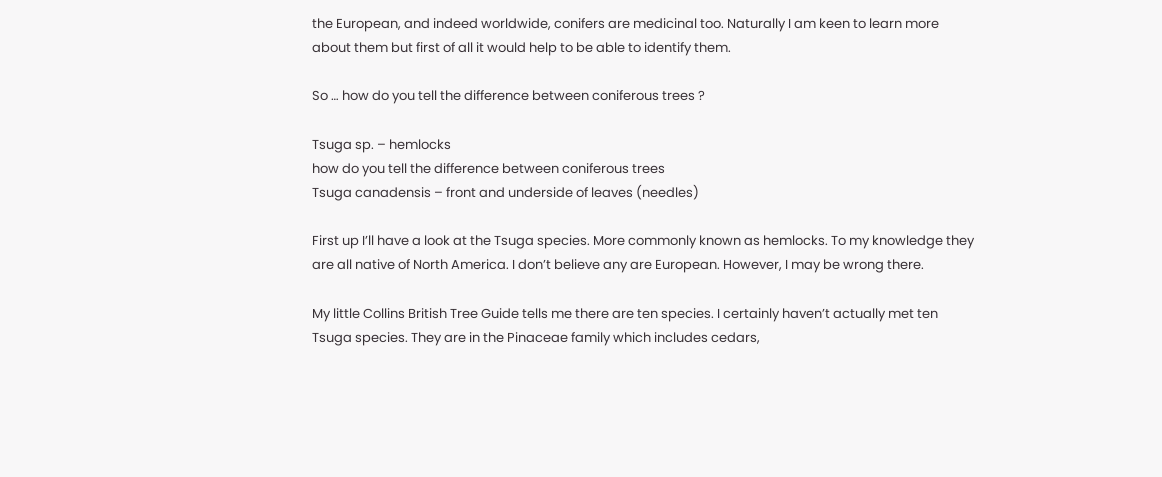the European, and indeed worldwide, conifers are medicinal too. Naturally I am keen to learn more about them but first of all it would help to be able to identify them.

So … how do you tell the difference between coniferous trees ?

Tsuga sp. – hemlocks
how do you tell the difference between coniferous trees
Tsuga canadensis – front and underside of leaves (needles)

First up I’ll have a look at the Tsuga species. More commonly known as hemlocks. To my knowledge they are all native of North America. I don’t believe any are European. However, I may be wrong there.

My little Collins British Tree Guide tells me there are ten species. I certainly haven’t actually met ten Tsuga species. They are in the Pinaceae family which includes cedars,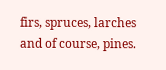firs, spruces, larches and of course, pines.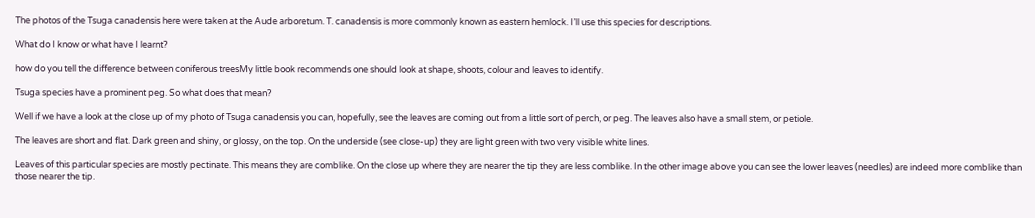The photos of the Tsuga canadensis here were taken at the Aude arboretum. T. canadensis is more commonly known as eastern hemlock. I’ll use this species for descriptions.

What do I know or what have I learnt?

how do you tell the difference between coniferous treesMy little book recommends one should look at shape, shoots, colour and leaves to identify.

Tsuga species have a prominent peg. So what does that mean?

Well if we have a look at the close up of my photo of Tsuga canadensis you can, hopefully, see the leaves are coming out from a little sort of perch, or peg. The leaves also have a small stem, or petiole.

The leaves are short and flat. Dark green and shiny, or glossy, on the top. On the underside (see close-up) they are light green with two very visible white lines.

Leaves of this particular species are mostly pectinate. This means they are comblike. On the close up where they are nearer the tip they are less comblike. In the other image above you can see the lower leaves (needles) are indeed more comblike than those nearer the tip.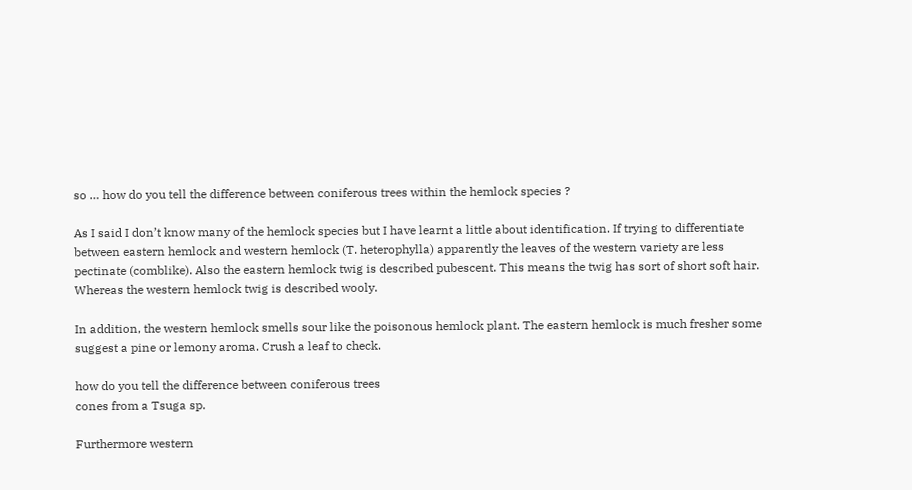so … how do you tell the difference between coniferous trees within the hemlock species ?

As I said I don’t know many of the hemlock species but I have learnt a little about identification. If trying to differentiate between eastern hemlock and western hemlock (T. heterophylla) apparently the leaves of the western variety are less pectinate (comblike). Also the eastern hemlock twig is described pubescent. This means the twig has sort of short soft hair. Whereas the western hemlock twig is described wooly.

In addition, the western hemlock smells sour like the poisonous hemlock plant. The eastern hemlock is much fresher some suggest a pine or lemony aroma. Crush a leaf to check.

how do you tell the difference between coniferous trees
cones from a Tsuga sp.

Furthermore western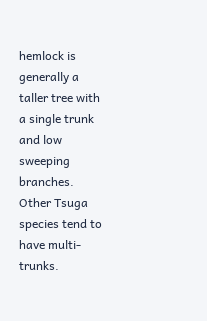hemlock is generally a taller tree with a single trunk and low sweeping branches. Other Tsuga species tend to have multi-trunks.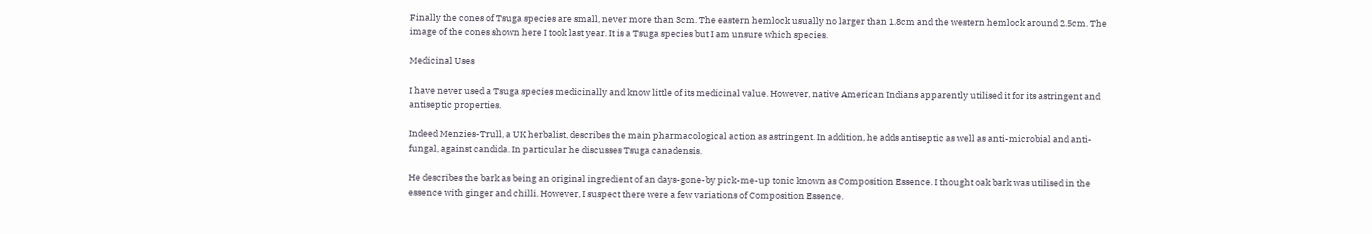Finally the cones of Tsuga species are small, never more than 3cm. The eastern hemlock usually no larger than 1.8cm and the western hemlock around 2.5cm. The image of the cones shown here I took last year. It is a Tsuga species but I am unsure which species.

Medicinal Uses

I have never used a Tsuga species medicinally and know little of its medicinal value. However, native American Indians apparently utilised it for its astringent and antiseptic properties.

Indeed Menzies-Trull, a UK herbalist, describes the main pharmacological action as astringent. In addition, he adds antiseptic as well as anti-microbial and anti-fungal, against candida. In particular he discusses Tsuga canadensis.

He describes the bark as being an original ingredient of an days-gone-by pick-me-up tonic known as Composition Essence. I thought oak bark was utilised in the essence with ginger and chilli. However, I suspect there were a few variations of Composition Essence.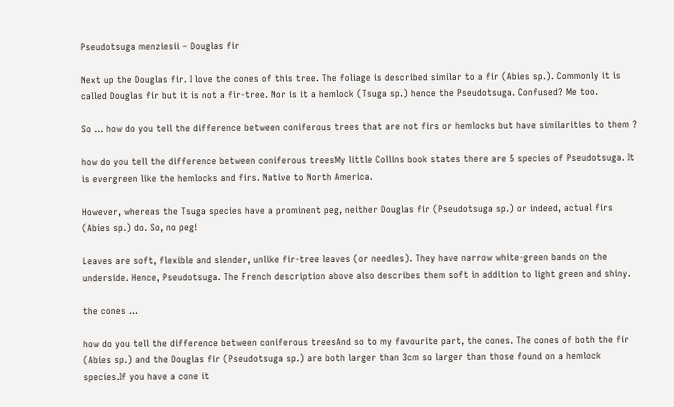Pseudotsuga menziesii – Douglas fir

Next up the Douglas fir. I love the cones of this tree. The foliage is described similar to a fir (Abies sp.). Commonly it is called Douglas fir but it is not a fir-tree. Nor is it a hemlock (Tsuga sp.) hence the Pseudotsuga. Confused? Me too.

So … how do you tell the difference between coniferous trees that are not firs or hemlocks but have similarities to them ?

how do you tell the difference between coniferous treesMy little Collins book states there are 5 species of Pseudotsuga. It is evergreen like the hemlocks and firs. Native to North America.

However, whereas the Tsuga species have a prominent peg, neither Douglas fir (Pseudotsuga sp.) or indeed, actual firs (Abies sp.) do. So, no peg!

Leaves are soft, flexible and slender, unlike fir-tree leaves (or needles). They have narrow white-green bands on the underside. Hence, Pseudotsuga. The French description above also describes them soft in addition to light green and shiny.

the cones …

how do you tell the difference between coniferous treesAnd so to my favourite part, the cones. The cones of both the fir (Abies sp.) and the Douglas fir (Pseudotsuga sp.) are both larger than 3cm so larger than those found on a hemlock species.If you have a cone it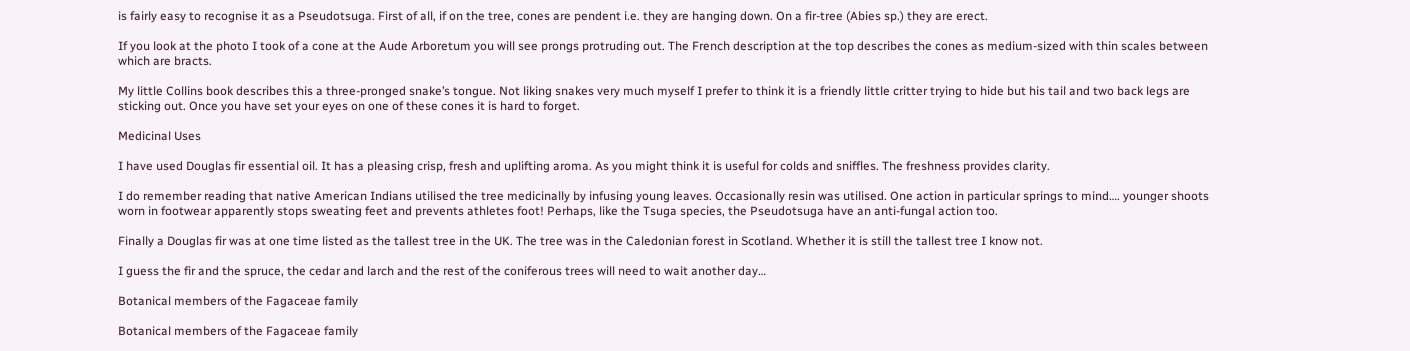is fairly easy to recognise it as a Pseudotsuga. First of all, if on the tree, cones are pendent i.e. they are hanging down. On a fir-tree (Abies sp.) they are erect.

If you look at the photo I took of a cone at the Aude Arboretum you will see prongs protruding out. The French description at the top describes the cones as medium-sized with thin scales between which are bracts.

My little Collins book describes this a three-pronged snake’s tongue. Not liking snakes very much myself I prefer to think it is a friendly little critter trying to hide but his tail and two back legs are sticking out. Once you have set your eyes on one of these cones it is hard to forget.

Medicinal Uses

I have used Douglas fir essential oil. It has a pleasing crisp, fresh and uplifting aroma. As you might think it is useful for colds and sniffles. The freshness provides clarity.

I do remember reading that native American Indians utilised the tree medicinally by infusing young leaves. Occasionally resin was utilised. One action in particular springs to mind…. younger shoots worn in footwear apparently stops sweating feet and prevents athletes foot! Perhaps, like the Tsuga species, the Pseudotsuga have an anti-fungal action too.

Finally a Douglas fir was at one time listed as the tallest tree in the UK. The tree was in the Caledonian forest in Scotland. Whether it is still the tallest tree I know not.

I guess the fir and the spruce, the cedar and larch and the rest of the coniferous trees will need to wait another day…

Botanical members of the Fagaceae family

Botanical members of the Fagaceae family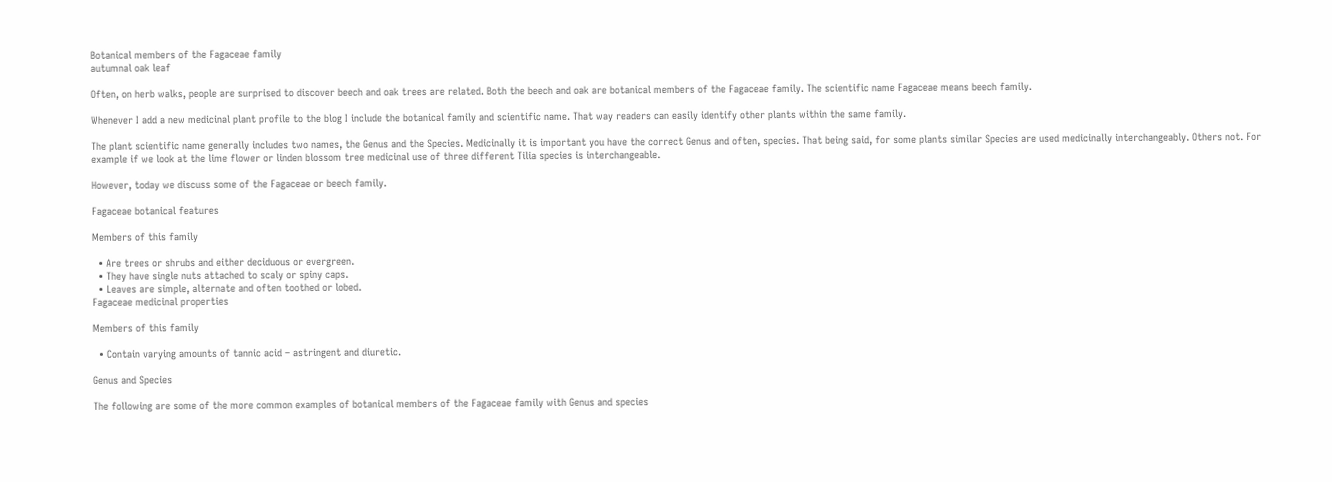Botanical members of the Fagaceae family
autumnal oak leaf

Often, on herb walks, people are surprised to discover beech and oak trees are related. Both the beech and oak are botanical members of the Fagaceae family. The scientific name Fagaceae means beech family.

Whenever I add a new medicinal plant profile to the blog I include the botanical family and scientific name. That way readers can easily identify other plants within the same family.

The plant scientific name generally includes two names, the Genus and the Species. Medicinally it is important you have the correct Genus and often, species. That being said, for some plants similar Species are used medicinally interchangeably. Others not. For example if we look at the lime flower or linden blossom tree medicinal use of three different Tilia species is interchangeable.

However, today we discuss some of the Fagaceae or beech family.

Fagaceae botanical features

Members of this family

  • Are trees or shrubs and either deciduous or evergreen.
  • They have single nuts attached to scaly or spiny caps.
  • Leaves are simple, alternate and often toothed or lobed.
Fagaceae medicinal properties

Members of this family

  • Contain varying amounts of tannic acid – astringent and diuretic.

Genus and Species

The following are some of the more common examples of botanical members of the Fagaceae family with Genus and species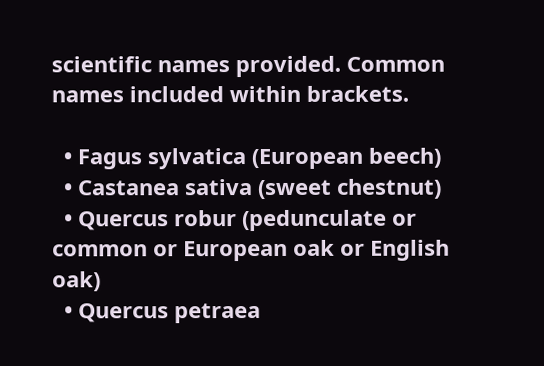scientific names provided. Common names included within brackets.

  • Fagus sylvatica (European beech)
  • Castanea sativa (sweet chestnut)
  • Quercus robur (pedunculate or common or European oak or English oak)
  • Quercus petraea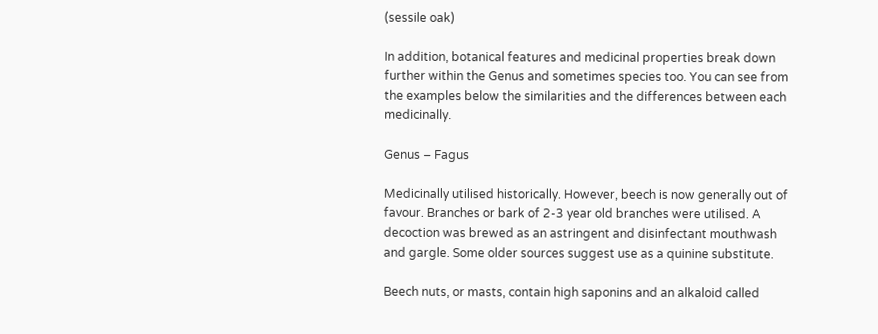(sessile oak)

In addition, botanical features and medicinal properties break down further within the Genus and sometimes species too. You can see from the examples below the similarities and the differences between each medicinally.

Genus – Fagus

Medicinally utilised historically. However, beech is now generally out of favour. Branches or bark of 2-3 year old branches were utilised. A decoction was brewed as an astringent and disinfectant mouthwash and gargle. Some older sources suggest use as a quinine substitute.

Beech nuts, or masts, contain high saponins and an alkaloid called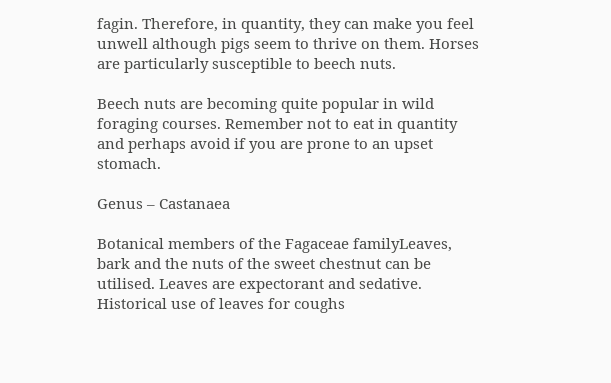fagin. Therefore, in quantity, they can make you feel unwell although pigs seem to thrive on them. Horses are particularly susceptible to beech nuts.

Beech nuts are becoming quite popular in wild foraging courses. Remember not to eat in quantity and perhaps avoid if you are prone to an upset stomach.

Genus – Castanaea

Botanical members of the Fagaceae familyLeaves, bark and the nuts of the sweet chestnut can be utilised. Leaves are expectorant and sedative. Historical use of leaves for coughs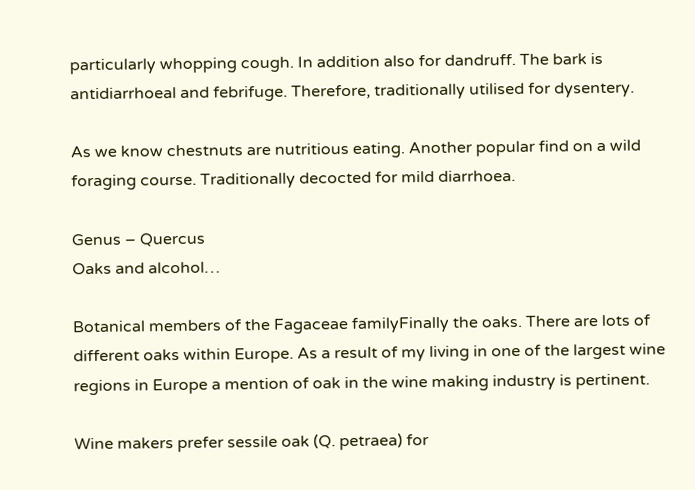particularly whopping cough. In addition also for dandruff. The bark is antidiarrhoeal and febrifuge. Therefore, traditionally utilised for dysentery.

As we know chestnuts are nutritious eating. Another popular find on a wild foraging course. Traditionally decocted for mild diarrhoea.

Genus – Quercus
Oaks and alcohol…

Botanical members of the Fagaceae familyFinally the oaks. There are lots of different oaks within Europe. As a result of my living in one of the largest wine regions in Europe a mention of oak in the wine making industry is pertinent.

Wine makers prefer sessile oak (Q. petraea) for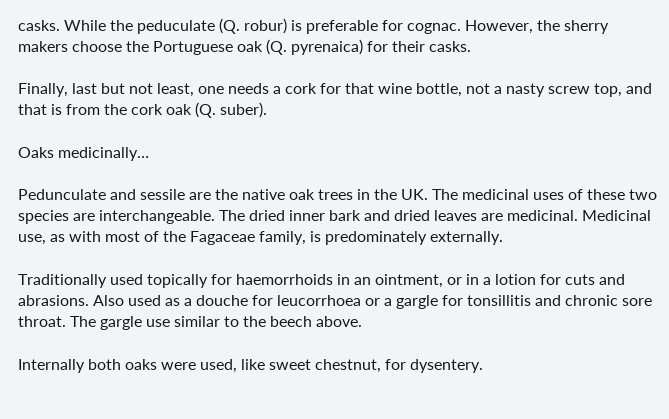casks. While the peduculate (Q. robur) is preferable for cognac. However, the sherry makers choose the Portuguese oak (Q. pyrenaica) for their casks.

Finally, last but not least, one needs a cork for that wine bottle, not a nasty screw top, and that is from the cork oak (Q. suber).

Oaks medicinally…

Pedunculate and sessile are the native oak trees in the UK. The medicinal uses of these two species are interchangeable. The dried inner bark and dried leaves are medicinal. Medicinal use, as with most of the Fagaceae family, is predominately externally.

Traditionally used topically for haemorrhoids in an ointment, or in a lotion for cuts and abrasions. Also used as a douche for leucorrhoea or a gargle for tonsillitis and chronic sore throat. The gargle use similar to the beech above.

Internally both oaks were used, like sweet chestnut, for dysentery.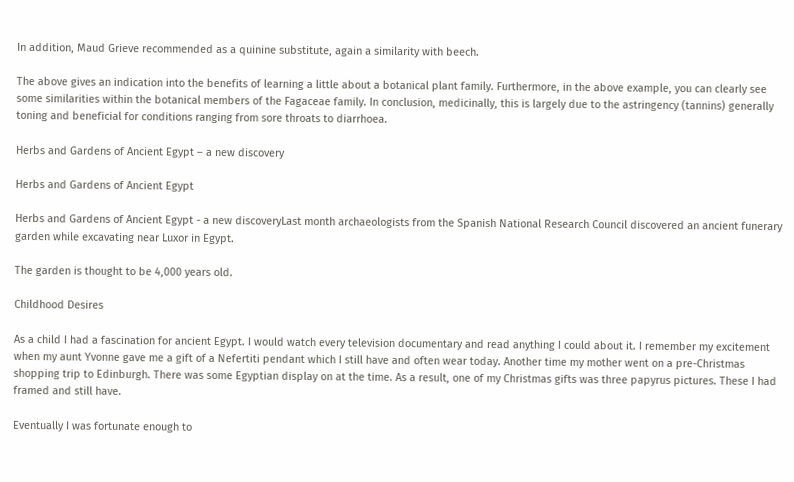In addition, Maud Grieve recommended as a quinine substitute, again a similarity with beech.

The above gives an indication into the benefits of learning a little about a botanical plant family. Furthermore, in the above example, you can clearly see some similarities within the botanical members of the Fagaceae family. In conclusion, medicinally, this is largely due to the astringency (tannins) generally toning and beneficial for conditions ranging from sore throats to diarrhoea.

Herbs and Gardens of Ancient Egypt – a new discovery

Herbs and Gardens of Ancient Egypt

Herbs and Gardens of Ancient Egypt - a new discoveryLast month archaeologists from the Spanish National Research Council discovered an ancient funerary garden while excavating near Luxor in Egypt.

The garden is thought to be 4,000 years old.

Childhood Desires

As a child I had a fascination for ancient Egypt. I would watch every television documentary and read anything I could about it. I remember my excitement when my aunt Yvonne gave me a gift of a Nefertiti pendant which I still have and often wear today. Another time my mother went on a pre-Christmas shopping trip to Edinburgh. There was some Egyptian display on at the time. As a result, one of my Christmas gifts was three papyrus pictures. These I had framed and still have.

Eventually I was fortunate enough to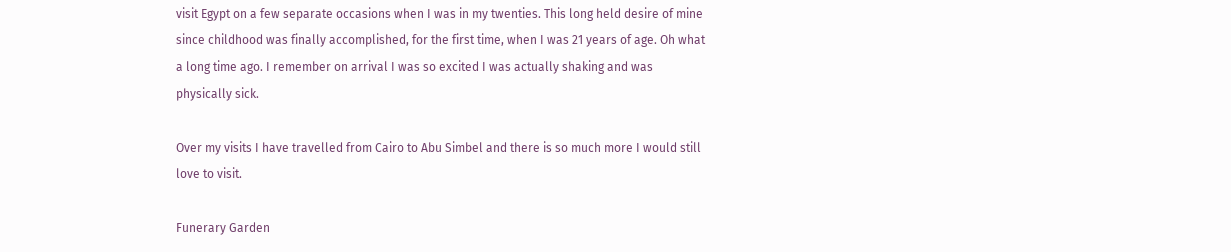visit Egypt on a few separate occasions when I was in my twenties. This long held desire of mine since childhood was finally accomplished, for the first time, when I was 21 years of age. Oh what a long time ago. I remember on arrival I was so excited I was actually shaking and was physically sick.

Over my visits I have travelled from Cairo to Abu Simbel and there is so much more I would still love to visit.

Funerary Garden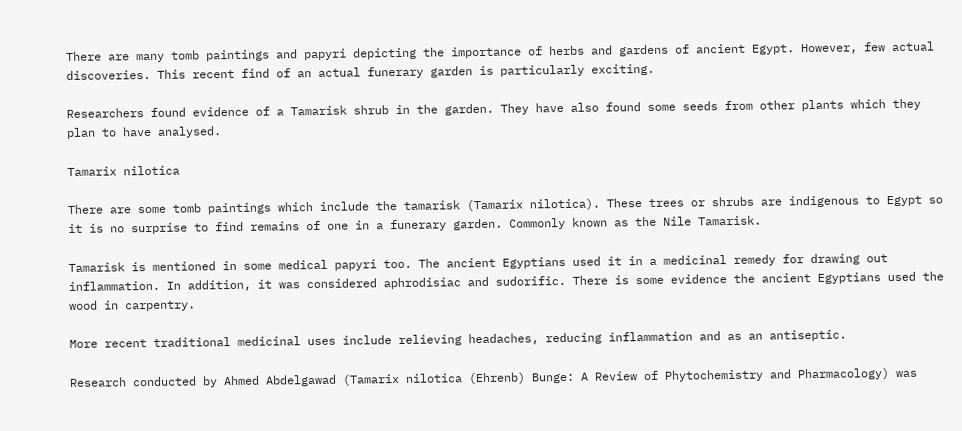There are many tomb paintings and papyri depicting the importance of herbs and gardens of ancient Egypt. However, few actual discoveries. This recent find of an actual funerary garden is particularly exciting.

Researchers found evidence of a Tamarisk shrub in the garden. They have also found some seeds from other plants which they plan to have analysed.

Tamarix nilotica

There are some tomb paintings which include the tamarisk (Tamarix nilotica). These trees or shrubs are indigenous to Egypt so it is no surprise to find remains of one in a funerary garden. Commonly known as the Nile Tamarisk.

Tamarisk is mentioned in some medical papyri too. The ancient Egyptians used it in a medicinal remedy for drawing out inflammation. In addition, it was considered aphrodisiac and sudorific. There is some evidence the ancient Egyptians used the wood in carpentry.

More recent traditional medicinal uses include relieving headaches, reducing inflammation and as an antiseptic.

Research conducted by Ahmed Abdelgawad (Tamarix nilotica (Ehrenb) Bunge: A Review of Phytochemistry and Pharmacology) was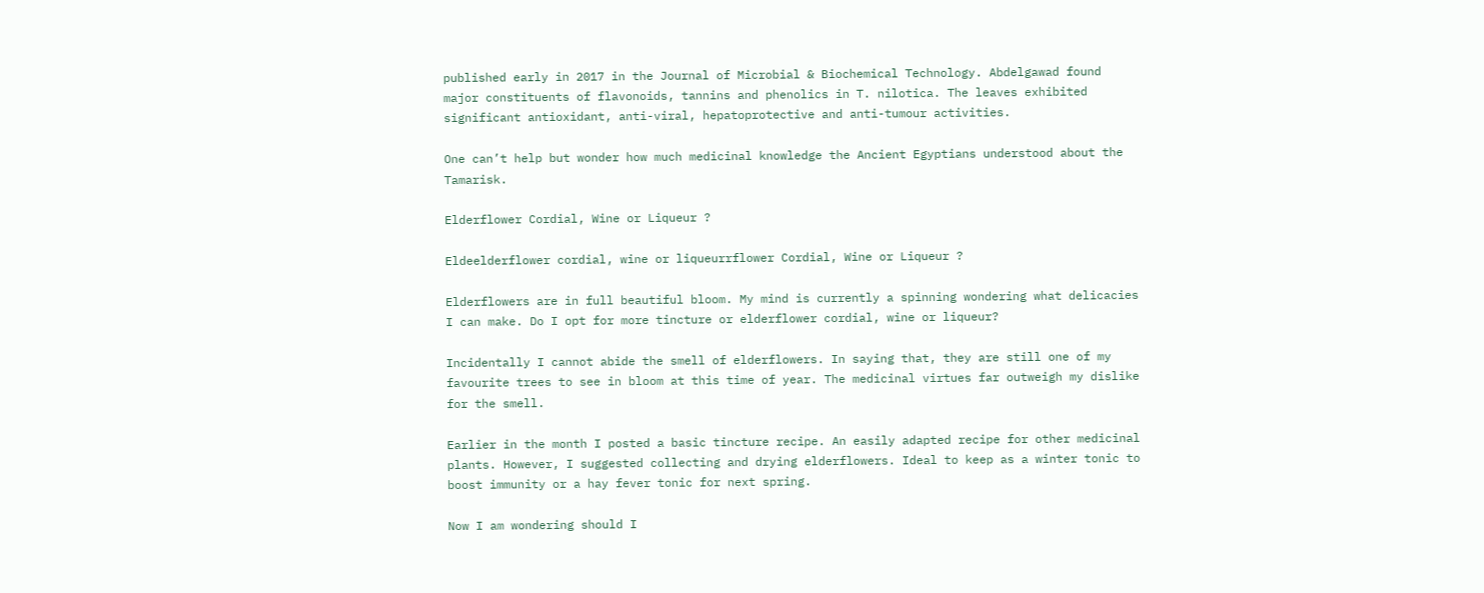published early in 2017 in the Journal of Microbial & Biochemical Technology. Abdelgawad found major constituents of flavonoids, tannins and phenolics in T. nilotica. The leaves exhibited significant antioxidant, anti-viral, hepatoprotective and anti-tumour activities.

One can’t help but wonder how much medicinal knowledge the Ancient Egyptians understood about the Tamarisk.

Elderflower Cordial, Wine or Liqueur ?

Eldeelderflower cordial, wine or liqueurrflower Cordial, Wine or Liqueur ?

Elderflowers are in full beautiful bloom. My mind is currently a spinning wondering what delicacies I can make. Do I opt for more tincture or elderflower cordial, wine or liqueur?

Incidentally I cannot abide the smell of elderflowers. In saying that, they are still one of my favourite trees to see in bloom at this time of year. The medicinal virtues far outweigh my dislike for the smell.

Earlier in the month I posted a basic tincture recipe. An easily adapted recipe for other medicinal plants. However, I suggested collecting and drying elderflowers. Ideal to keep as a winter tonic to boost immunity or a hay fever tonic for next spring.

Now I am wondering should I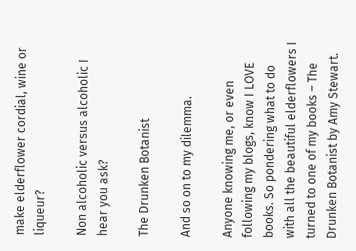make elderflower cordial, wine or liqueur?

Non alcoholic versus alcoholic I hear you ask?

The Drunken Botanist

And so on to my dilemma.

Anyone knowing me, or even following my blogs, know I LOVE books. So pondering what to do with all the beautiful elderflowers I turned to one of my books – The Drunken Botanist by Amy Stewart.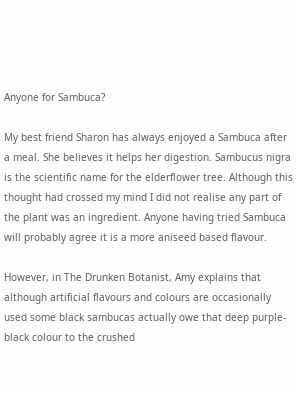Anyone for Sambuca?

My best friend Sharon has always enjoyed a Sambuca after a meal. She believes it helps her digestion. Sambucus nigra is the scientific name for the elderflower tree. Although this thought had crossed my mind I did not realise any part of the plant was an ingredient. Anyone having tried Sambuca will probably agree it is a more aniseed based flavour.

However, in The Drunken Botanist, Amy explains that although artificial flavours and colours are occasionally used some black sambucas actually owe that deep purple-black colour to the crushed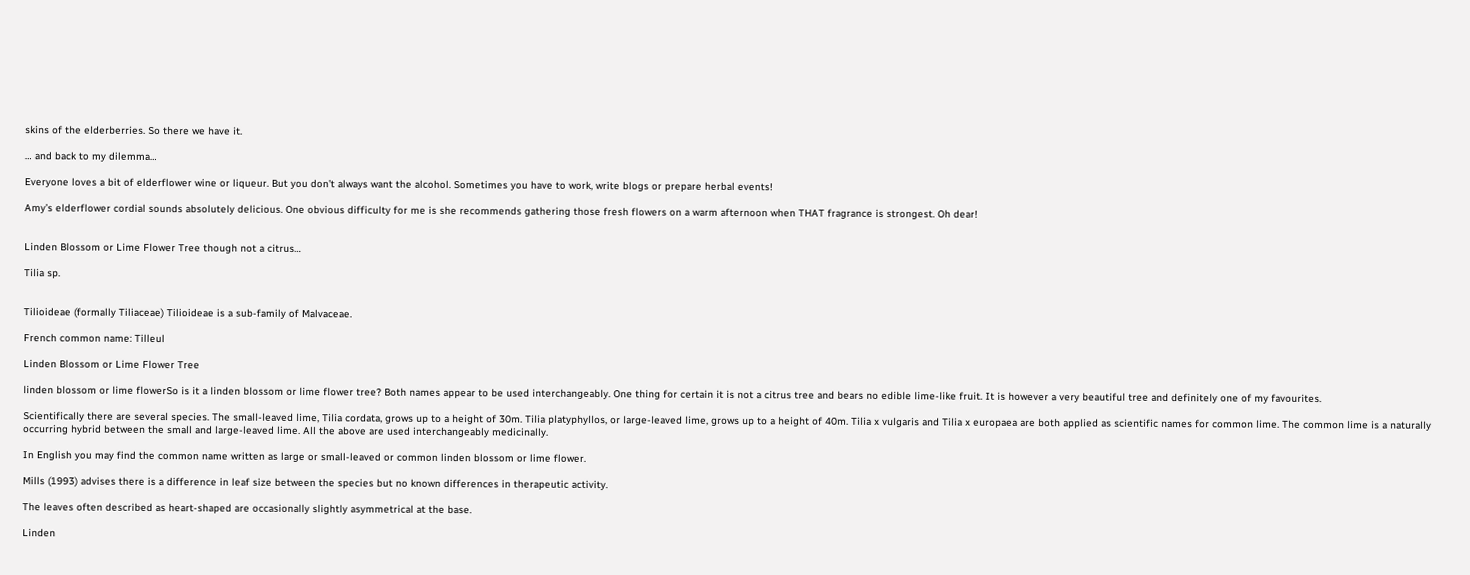skins of the elderberries. So there we have it.

… and back to my dilemma…

Everyone loves a bit of elderflower wine or liqueur. But you don’t always want the alcohol. Sometimes you have to work, write blogs or prepare herbal events!

Amy’s elderflower cordial sounds absolutely delicious. One obvious difficulty for me is she recommends gathering those fresh flowers on a warm afternoon when THAT fragrance is strongest. Oh dear!


Linden Blossom or Lime Flower Tree though not a citrus…

Tilia sp.


Tilioideae (formally Tiliaceae) Tilioideae is a sub-family of Malvaceae.

French common name: Tilleul

Linden Blossom or Lime Flower Tree

linden blossom or lime flowerSo is it a linden blossom or lime flower tree? Both names appear to be used interchangeably. One thing for certain it is not a citrus tree and bears no edible lime-like fruit. It is however a very beautiful tree and definitely one of my favourites.

Scientifically there are several species. The small-leaved lime, Tilia cordata, grows up to a height of 30m. Tilia platyphyllos, or large-leaved lime, grows up to a height of 40m. Tilia x vulgaris and Tilia x europaea are both applied as scientific names for common lime. The common lime is a naturally occurring hybrid between the small and large-leaved lime. All the above are used interchangeably medicinally.

In English you may find the common name written as large or small-leaved or common linden blossom or lime flower.

Mills (1993) advises there is a difference in leaf size between the species but no known differences in therapeutic activity.

The leaves often described as heart-shaped are occasionally slightly asymmetrical at the base.

Linden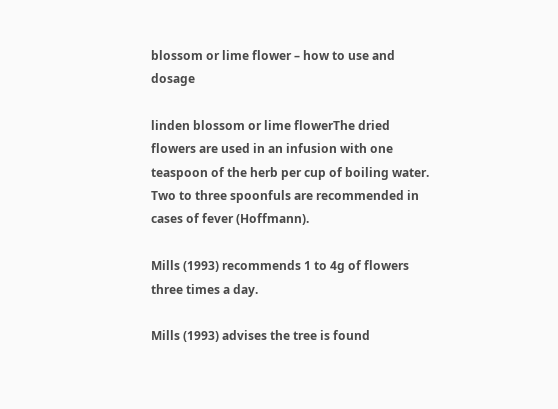blossom or lime flower – how to use and dosage

linden blossom or lime flowerThe dried flowers are used in an infusion with one teaspoon of the herb per cup of boiling water. Two to three spoonfuls are recommended in cases of fever (Hoffmann).

Mills (1993) recommends 1 to 4g of flowers three times a day.

Mills (1993) advises the tree is found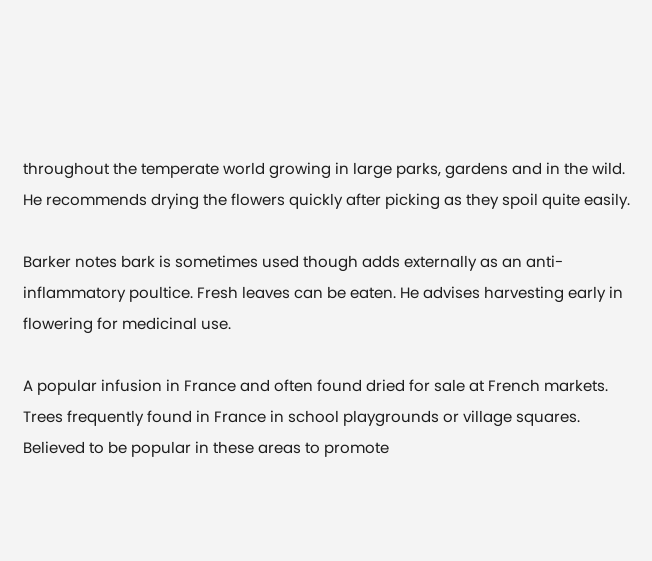throughout the temperate world growing in large parks, gardens and in the wild. He recommends drying the flowers quickly after picking as they spoil quite easily.

Barker notes bark is sometimes used though adds externally as an anti-inflammatory poultice. Fresh leaves can be eaten. He advises harvesting early in flowering for medicinal use.

A popular infusion in France and often found dried for sale at French markets. Trees frequently found in France in school playgrounds or village squares. Believed to be popular in these areas to promote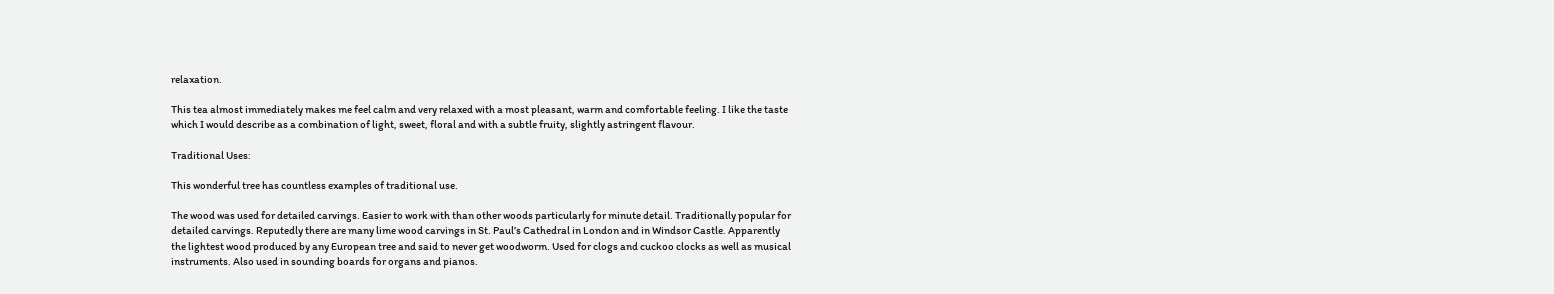relaxation.

This tea almost immediately makes me feel calm and very relaxed with a most pleasant, warm and comfortable feeling. I like the taste which I would describe as a combination of light, sweet, floral and with a subtle fruity, slightly astringent flavour.

Traditional Uses:

This wonderful tree has countless examples of traditional use.

The wood was used for detailed carvings. Easier to work with than other woods particularly for minute detail. Traditionally popular for detailed carvings. Reputedly there are many lime wood carvings in St. Paul’s Cathedral in London and in Windsor Castle. Apparently the lightest wood produced by any European tree and said to never get woodworm. Used for clogs and cuckoo clocks as well as musical instruments. Also used in sounding boards for organs and pianos.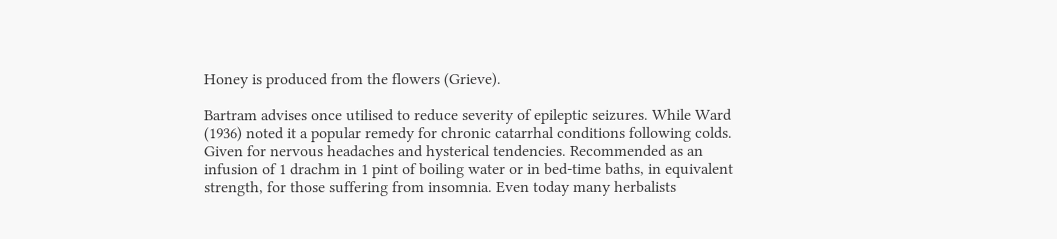Honey is produced from the flowers (Grieve).

Bartram advises once utilised to reduce severity of epileptic seizures. While Ward (1936) noted it a popular remedy for chronic catarrhal conditions following colds. Given for nervous headaches and hysterical tendencies. Recommended as an infusion of 1 drachm in 1 pint of boiling water or in bed-time baths, in equivalent strength, for those suffering from insomnia. Even today many herbalists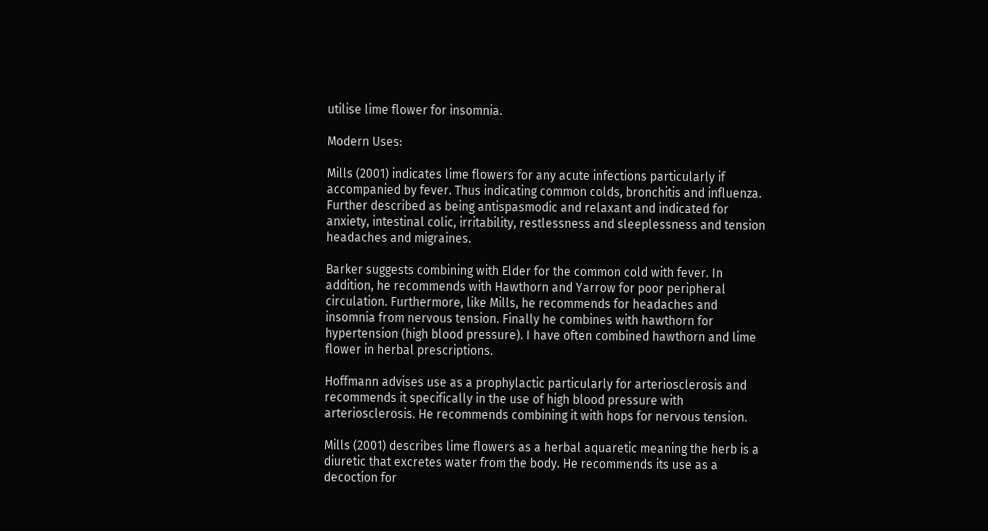utilise lime flower for insomnia.

Modern Uses:

Mills (2001) indicates lime flowers for any acute infections particularly if accompanied by fever. Thus indicating common colds, bronchitis and influenza. Further described as being antispasmodic and relaxant and indicated for anxiety, intestinal colic, irritability, restlessness and sleeplessness and tension headaches and migraines.

Barker suggests combining with Elder for the common cold with fever. In addition, he recommends with Hawthorn and Yarrow for poor peripheral circulation. Furthermore, like Mills, he recommends for headaches and insomnia from nervous tension. Finally he combines with hawthorn for hypertension (high blood pressure). I have often combined hawthorn and lime flower in herbal prescriptions.

Hoffmann advises use as a prophylactic particularly for arteriosclerosis and recommends it specifically in the use of high blood pressure with arteriosclerosis. He recommends combining it with hops for nervous tension.

Mills (2001) describes lime flowers as a herbal aquaretic meaning the herb is a diuretic that excretes water from the body. He recommends its use as a decoction for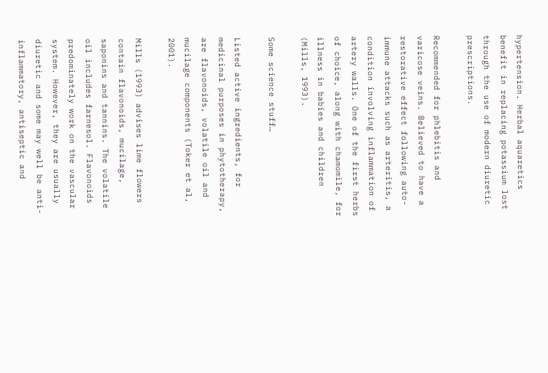hypertension. Herbal aquaretics benefit in replacing potassium lost through the use of modern diuretic prescriptions.

Recommended for phlebitis and varicose veins. Believed to have a restorative effect following auto-immune attacks such as arteritis, a condition involving inflammation of artery walls. One of the first herbs of choice, along with chamomile, for illness in babies and children (Mills, 1993).

Some science stuff…

Listed active ingredients, for medicinal purposes in phytotherapy, are flavonoids, volatile oil and mucilage components (Toker et al, 2001).

Mills (1993) advises lime flowers contain flavonoids, mucilage, saponins and tannins. The volatile oil includes farnesol. Flavonoids predominately work on the vascular system. However, they are usually diuretic and some may well be anti-inflammatory, antiseptic and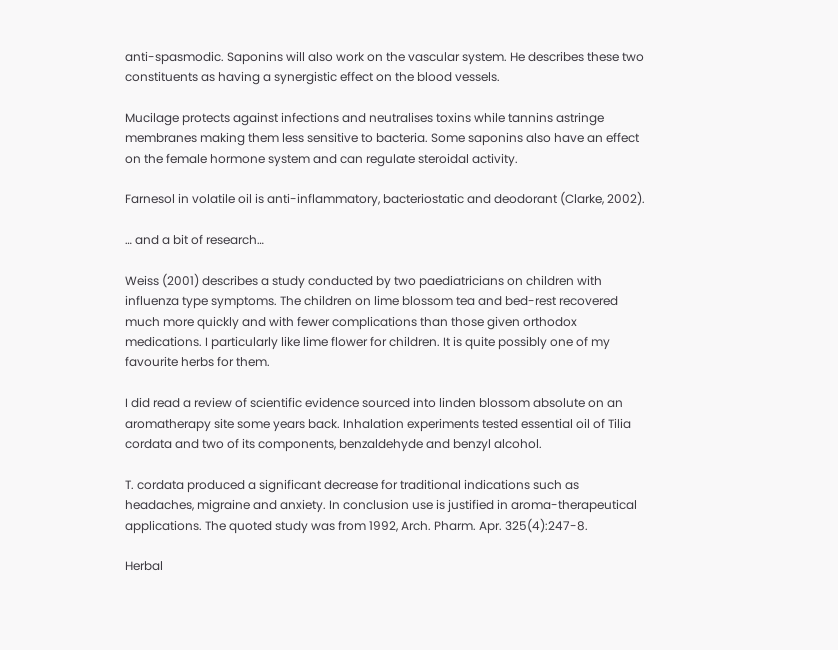anti-spasmodic. Saponins will also work on the vascular system. He describes these two constituents as having a synergistic effect on the blood vessels.

Mucilage protects against infections and neutralises toxins while tannins astringe membranes making them less sensitive to bacteria. Some saponins also have an effect on the female hormone system and can regulate steroidal activity.

Farnesol in volatile oil is anti-inflammatory, bacteriostatic and deodorant (Clarke, 2002).

… and a bit of research…

Weiss (2001) describes a study conducted by two paediatricians on children with influenza type symptoms. The children on lime blossom tea and bed-rest recovered much more quickly and with fewer complications than those given orthodox medications. I particularly like lime flower for children. It is quite possibly one of my favourite herbs for them.

I did read a review of scientific evidence sourced into linden blossom absolute on an aromatherapy site some years back. Inhalation experiments tested essential oil of Tilia cordata and two of its components, benzaldehyde and benzyl alcohol.

T. cordata produced a significant decrease for traditional indications such as headaches, migraine and anxiety. In conclusion use is justified in aroma-therapeutical applications. The quoted study was from 1992, Arch. Pharm. Apr. 325(4):247-8.

Herbal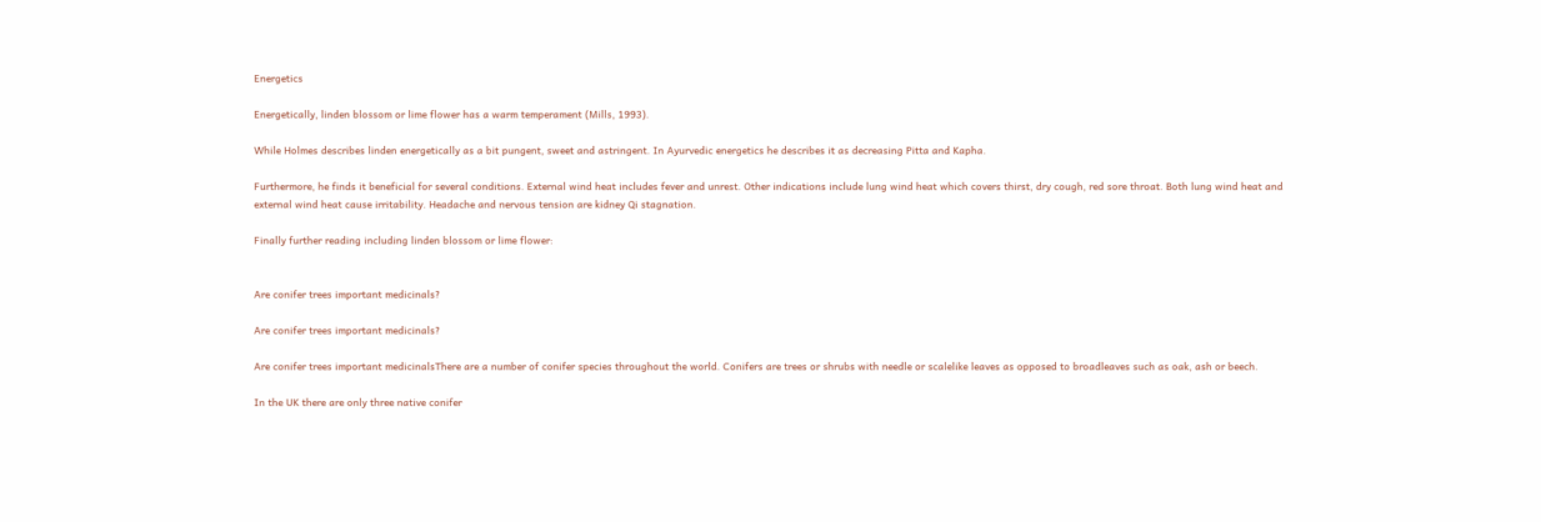Energetics

Energetically, linden blossom or lime flower has a warm temperament (Mills, 1993).

While Holmes describes linden energetically as a bit pungent, sweet and astringent. In Ayurvedic energetics he describes it as decreasing Pitta and Kapha.

Furthermore, he finds it beneficial for several conditions. External wind heat includes fever and unrest. Other indications include lung wind heat which covers thirst, dry cough, red sore throat. Both lung wind heat and external wind heat cause irritability. Headache and nervous tension are kidney Qi stagnation.

Finally further reading including linden blossom or lime flower:


Are conifer trees important medicinals?

Are conifer trees important medicinals?

Are conifer trees important medicinalsThere are a number of conifer species throughout the world. Conifers are trees or shrubs with needle or scalelike leaves as opposed to broadleaves such as oak, ash or beech.

In the UK there are only three native conifer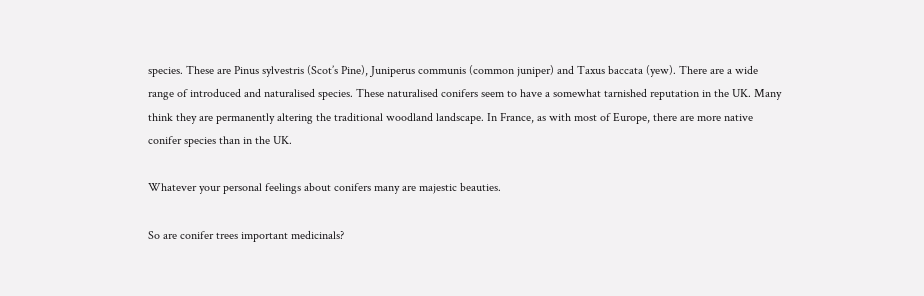species. These are Pinus sylvestris (Scot’s Pine), Juniperus communis (common juniper) and Taxus baccata (yew). There are a wide range of introduced and naturalised species. These naturalised conifers seem to have a somewhat tarnished reputation in the UK. Many think they are permanently altering the traditional woodland landscape. In France, as with most of Europe, there are more native conifer species than in the UK.

Whatever your personal feelings about conifers many are majestic beauties.

So are conifer trees important medicinals?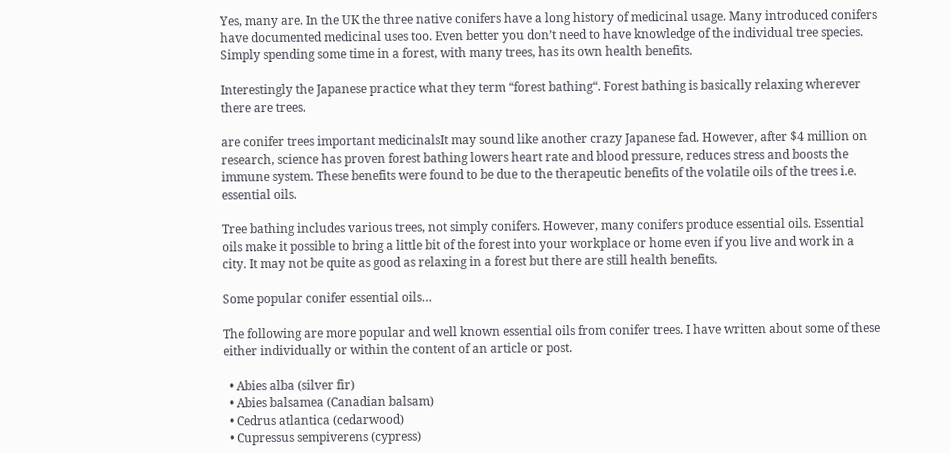Yes, many are. In the UK the three native conifers have a long history of medicinal usage. Many introduced conifers have documented medicinal uses too. Even better you don’t need to have knowledge of the individual tree species. Simply spending some time in a forest, with many trees, has its own health benefits.

Interestingly the Japanese practice what they term “forest bathing“. Forest bathing is basically relaxing wherever there are trees.

are conifer trees important medicinalsIt may sound like another crazy Japanese fad. However, after $4 million on research, science has proven forest bathing lowers heart rate and blood pressure, reduces stress and boosts the immune system. These benefits were found to be due to the therapeutic benefits of the volatile oils of the trees i.e. essential oils.

Tree bathing includes various trees, not simply conifers. However, many conifers produce essential oils. Essential oils make it possible to bring a little bit of the forest into your workplace or home even if you live and work in a city. It may not be quite as good as relaxing in a forest but there are still health benefits.

Some popular conifer essential oils…

The following are more popular and well known essential oils from conifer trees. I have written about some of these either individually or within the content of an article or post.

  • Abies alba (silver fir)
  • Abies balsamea (Canadian balsam)
  • Cedrus atlantica (cedarwood)
  • Cupressus sempiverens (cypress)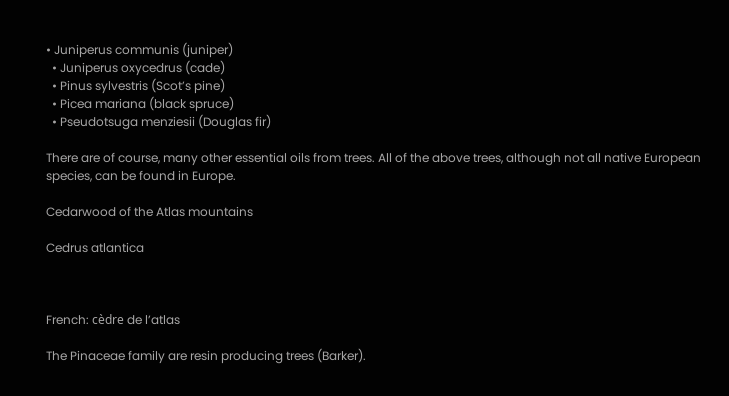• Juniperus communis (juniper)
  • Juniperus oxycedrus (cade)
  • Pinus sylvestris (Scot’s pine)
  • Picea mariana (black spruce)
  • Pseudotsuga menziesii (Douglas fir)

There are of course, many other essential oils from trees. All of the above trees, although not all native European species, can be found in Europe.

Cedarwood of the Atlas mountains

Cedrus atlantica



French: cèdre de l’atlas

The Pinaceae family are resin producing trees (Barker).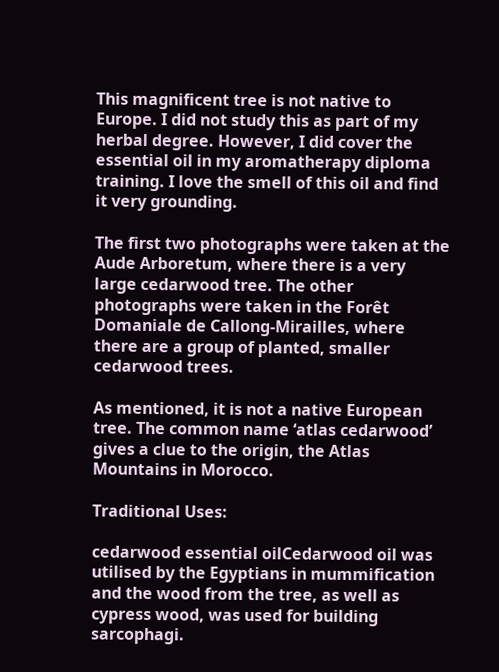This magnificent tree is not native to Europe. I did not study this as part of my herbal degree. However, I did cover the essential oil in my aromatherapy diploma training. I love the smell of this oil and find it very grounding.

The first two photographs were taken at the Aude Arboretum, where there is a very large cedarwood tree. The other photographs were taken in the Forêt Domaniale de Callong-Mirailles, where there are a group of planted, smaller cedarwood trees.

As mentioned, it is not a native European tree. The common name ‘atlas cedarwood’ gives a clue to the origin, the Atlas Mountains in Morocco.

Traditional Uses:

cedarwood essential oilCedarwood oil was utilised by the Egyptians in mummification and the wood from the tree, as well as cypress wood, was used for building sarcophagi.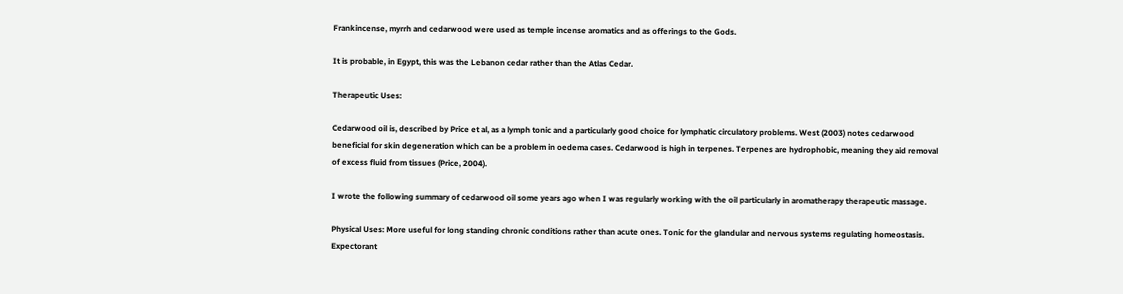Frankincense, myrrh and cedarwood were used as temple incense aromatics and as offerings to the Gods.

It is probable, in Egypt, this was the Lebanon cedar rather than the Atlas Cedar.

Therapeutic Uses:

Cedarwood oil is, described by Price et al, as a lymph tonic and a particularly good choice for lymphatic circulatory problems. West (2003) notes cedarwood beneficial for skin degeneration which can be a problem in oedema cases. Cedarwood is high in terpenes. Terpenes are hydrophobic, meaning they aid removal of excess fluid from tissues (Price, 2004).

I wrote the following summary of cedarwood oil some years ago when I was regularly working with the oil particularly in aromatherapy therapeutic massage.

Physical Uses: More useful for long standing chronic conditions rather than acute ones. Tonic for the glandular and nervous systems regulating homeostasis. Expectorant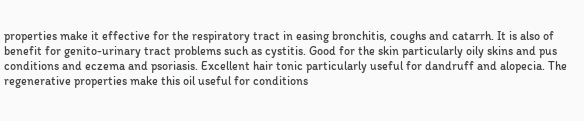properties make it effective for the respiratory tract in easing bronchitis, coughs and catarrh. It is also of benefit for genito-urinary tract problems such as cystitis. Good for the skin particularly oily skins and pus conditions and eczema and psoriasis. Excellent hair tonic particularly useful for dandruff and alopecia. The regenerative properties make this oil useful for conditions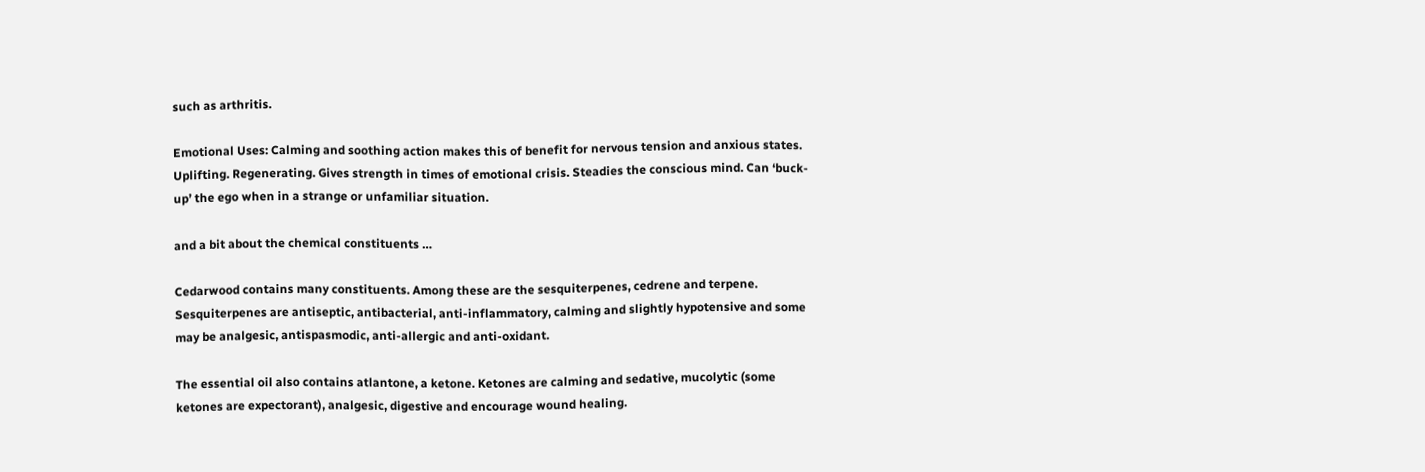such as arthritis.

Emotional Uses: Calming and soothing action makes this of benefit for nervous tension and anxious states. Uplifting. Regenerating. Gives strength in times of emotional crisis. Steadies the conscious mind. Can ‘buck-up’ the ego when in a strange or unfamiliar situation.

and a bit about the chemical constituents …

Cedarwood contains many constituents. Among these are the sesquiterpenes, cedrene and terpene. Sesquiterpenes are antiseptic, antibacterial, anti-inflammatory, calming and slightly hypotensive and some may be analgesic, antispasmodic, anti-allergic and anti-oxidant.

The essential oil also contains atlantone, a ketone. Ketones are calming and sedative, mucolytic (some ketones are expectorant), analgesic, digestive and encourage wound healing.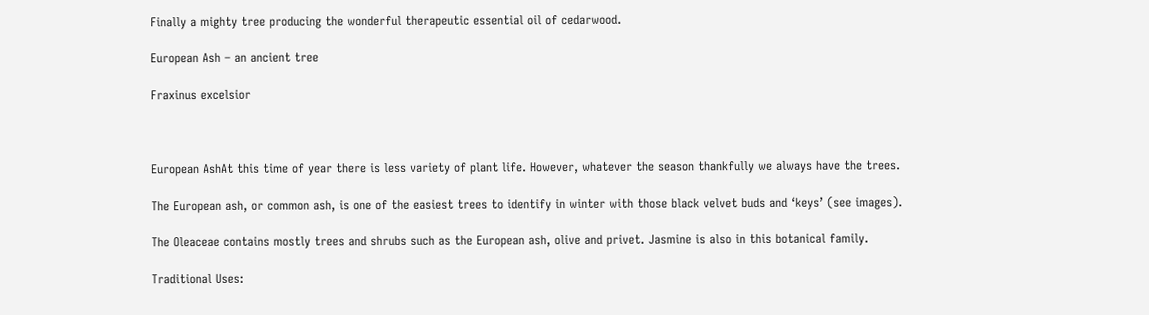Finally a mighty tree producing the wonderful therapeutic essential oil of cedarwood.

European Ash – an ancient tree

Fraxinus excelsior



European AshAt this time of year there is less variety of plant life. However, whatever the season thankfully we always have the trees.

The European ash, or common ash, is one of the easiest trees to identify in winter with those black velvet buds and ‘keys’ (see images).

The Oleaceae contains mostly trees and shrubs such as the European ash, olive and privet. Jasmine is also in this botanical family.

Traditional Uses: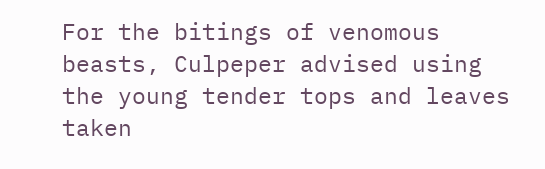For the bitings of venomous beasts, Culpeper advised using the young tender tops and leaves taken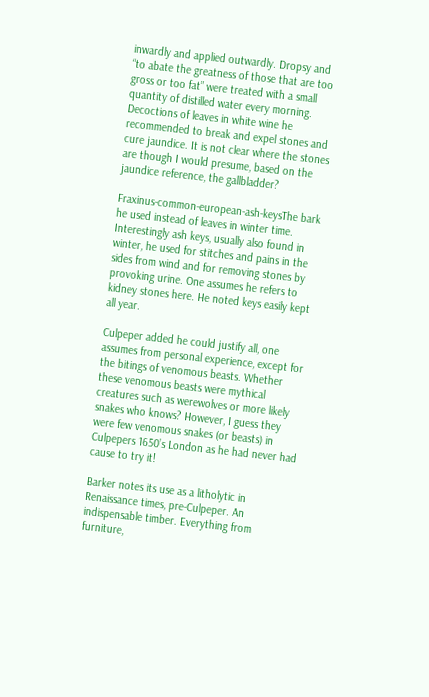inwardly and applied outwardly. Dropsy and “to abate the greatness of those that are too gross or too fat” were treated with a small quantity of distilled water every morning. Decoctions of leaves in white wine he recommended to break and expel stones and cure jaundice. It is not clear where the stones are though I would presume, based on the jaundice reference, the gallbladder?

Fraxinus-common-european-ash-keysThe bark he used instead of leaves in winter time. Interestingly ash keys, usually also found in winter, he used for stitches and pains in the sides from wind and for removing stones by provoking urine. One assumes he refers to kidney stones here. He noted keys easily kept all year.

Culpeper added he could justify all, one assumes from personal experience, except for the bitings of venomous beasts. Whether these venomous beasts were mythical creatures such as werewolves or more likely snakes who knows? However, I guess they were few venomous snakes (or beasts) in Culpepers 1650’s London as he had never had cause to try it!

Barker notes its use as a litholytic in Renaissance times, pre-Culpeper. An indispensable timber. Everything from furniture,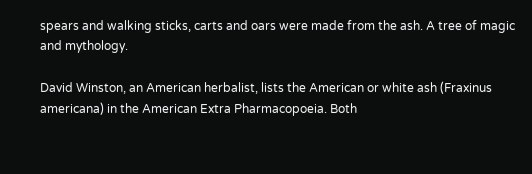spears and walking sticks, carts and oars were made from the ash. A tree of magic and mythology.

David Winston, an American herbalist, lists the American or white ash (Fraxinus americana) in the American Extra Pharmacopoeia. Both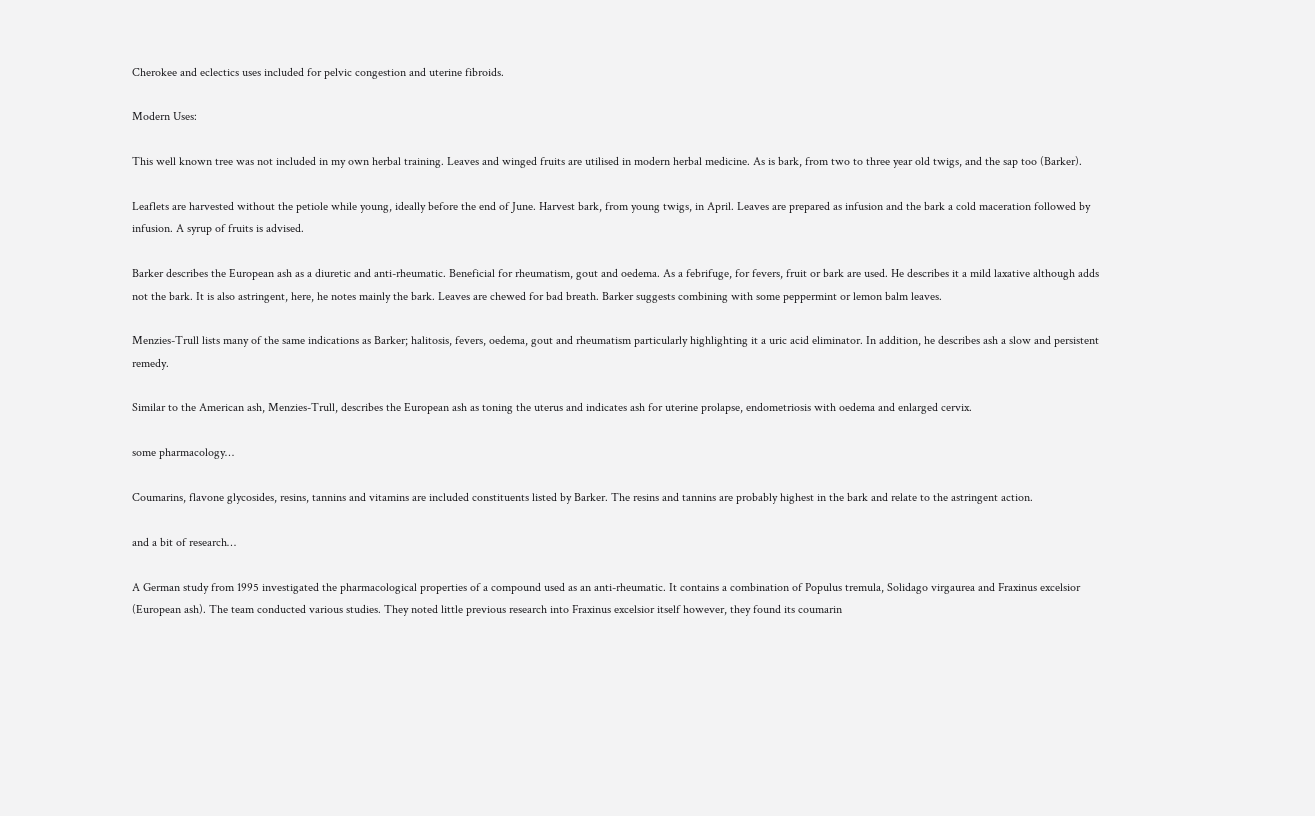Cherokee and eclectics uses included for pelvic congestion and uterine fibroids.

Modern Uses:

This well known tree was not included in my own herbal training. Leaves and winged fruits are utilised in modern herbal medicine. As is bark, from two to three year old twigs, and the sap too (Barker).

Leaflets are harvested without the petiole while young, ideally before the end of June. Harvest bark, from young twigs, in April. Leaves are prepared as infusion and the bark a cold maceration followed by infusion. A syrup of fruits is advised.

Barker describes the European ash as a diuretic and anti-rheumatic. Beneficial for rheumatism, gout and oedema. As a febrifuge, for fevers, fruit or bark are used. He describes it a mild laxative although adds not the bark. It is also astringent, here, he notes mainly the bark. Leaves are chewed for bad breath. Barker suggests combining with some peppermint or lemon balm leaves.

Menzies-Trull lists many of the same indications as Barker; halitosis, fevers, oedema, gout and rheumatism particularly highlighting it a uric acid eliminator. In addition, he describes ash a slow and persistent remedy.

Similar to the American ash, Menzies-Trull, describes the European ash as toning the uterus and indicates ash for uterine prolapse, endometriosis with oedema and enlarged cervix.

some pharmacology…

Coumarins, flavone glycosides, resins, tannins and vitamins are included constituents listed by Barker. The resins and tannins are probably highest in the bark and relate to the astringent action.

and a bit of research…

A German study from 1995 investigated the pharmacological properties of a compound used as an anti-rheumatic. It contains a combination of Populus tremula, Solidago virgaurea and Fraxinus excelsior (European ash). The team conducted various studies. They noted little previous research into Fraxinus excelsior itself however, they found its coumarin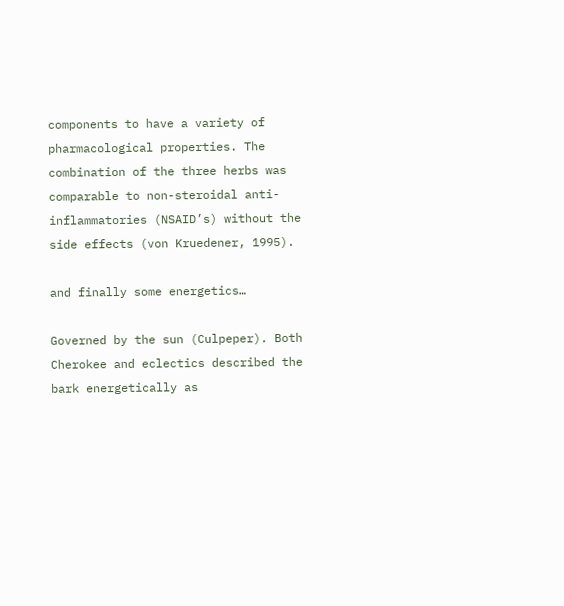components to have a variety of pharmacological properties. The combination of the three herbs was comparable to non-steroidal anti-inflammatories (NSAID’s) without the side effects (von Kruedener, 1995).

and finally some energetics…

Governed by the sun (Culpeper). Both Cherokee and eclectics described the bark energetically as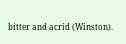bitter and acrid (Winston).